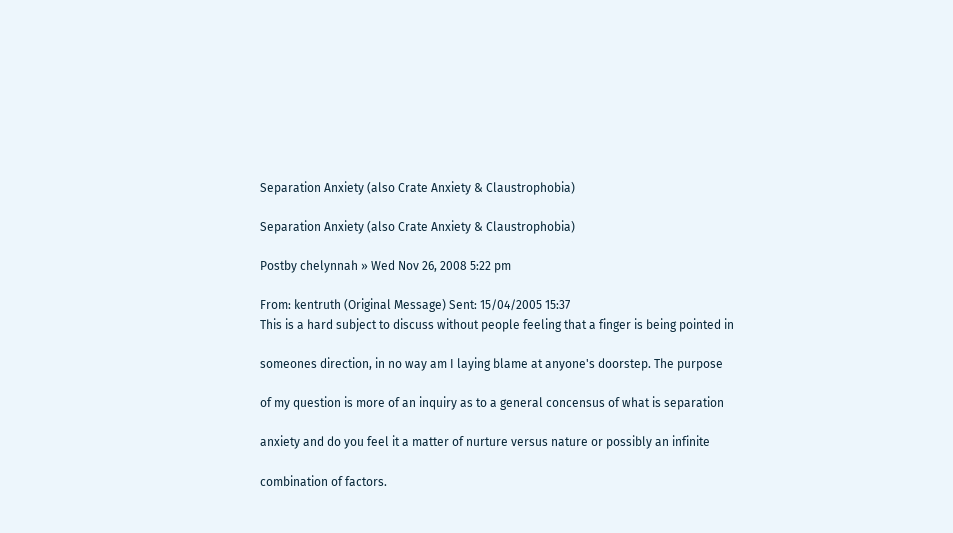Separation Anxiety (also Crate Anxiety & Claustrophobia)

Separation Anxiety (also Crate Anxiety & Claustrophobia)

Postby chelynnah » Wed Nov 26, 2008 5:22 pm

From: kentruth (Original Message) Sent: 15/04/2005 15:37
This is a hard subject to discuss without people feeling that a finger is being pointed in

someones direction, in no way am I laying blame at anyone's doorstep. The purpose

of my question is more of an inquiry as to a general concensus of what is separation

anxiety and do you feel it a matter of nurture versus nature or possibly an infinite

combination of factors.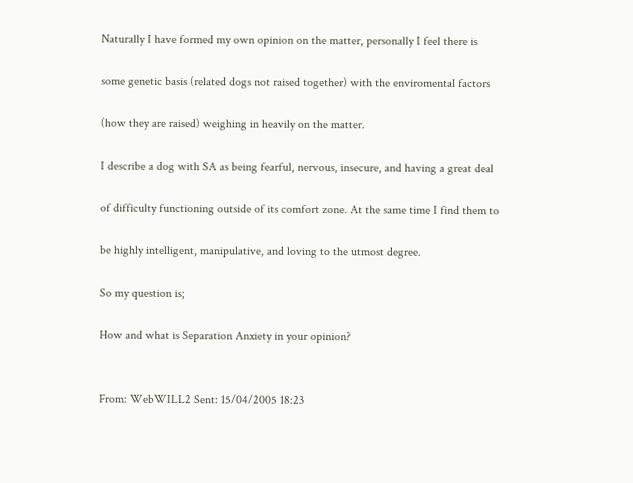Naturally I have formed my own opinion on the matter, personally I feel there is

some genetic basis (related dogs not raised together) with the enviromental factors

(how they are raised) weighing in heavily on the matter.

I describe a dog with SA as being fearful, nervous, insecure, and having a great deal

of difficulty functioning outside of its comfort zone. At the same time I find them to

be highly intelligent, manipulative, and loving to the utmost degree.

So my question is;

How and what is Separation Anxiety in your opinion?


From: WebWILL2 Sent: 15/04/2005 18:23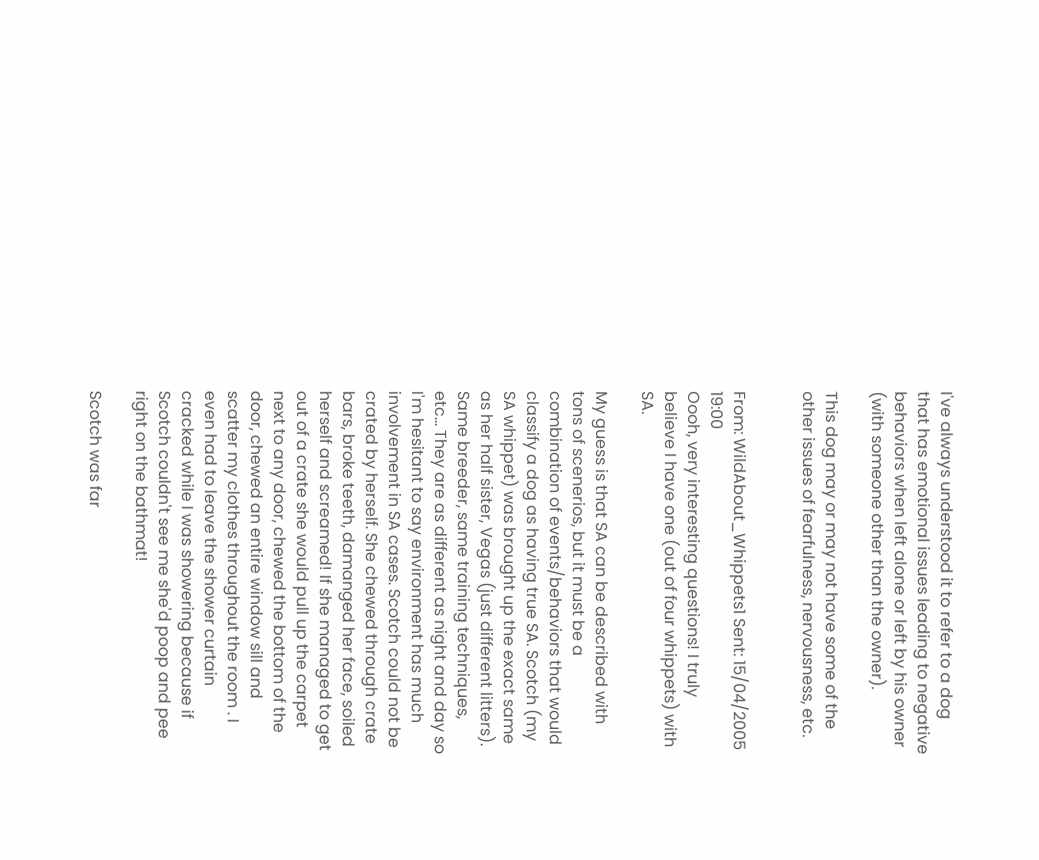I've always understood it to refer to a dog that has emotional issues leading to negative behaviors when left alone or left by his owner (with someone other than the owner).

This dog may or may not have some of the other issues of fearfulness, nervousness, etc.


From: WildAbout_Whippets1 Sent: 15/04/2005 19:00
Oooh, very interesting questions! I truly believe I have one (out of four whippets) with SA.

My guess is that SA can be described with tons of scenerios, but it must be a combination of events/behaviors that would classify a dog as having true SA. Scotch (my SA whippet) was brought up the exact same as her half sister, Vegas (just different litters). Same breeder, same training techniques, etc... They are as different as night and day so I'm hesitant to say environment has much involvement in SA cases. Scotch could not be crated by herself. She chewed through crate bars, broke teeth, damanged her face, soiled herself and screamed! If she managed to get out of a crate she would pull up the carpet next to any door, chewed the bottom of the door, chewed an entire window sill and scatter my clothes throughout the room . I even had to leave the shower curtain cracked while I was showering because if Scotch couldn't see me she'd poop and pee right on the bathmat!

Scotch was far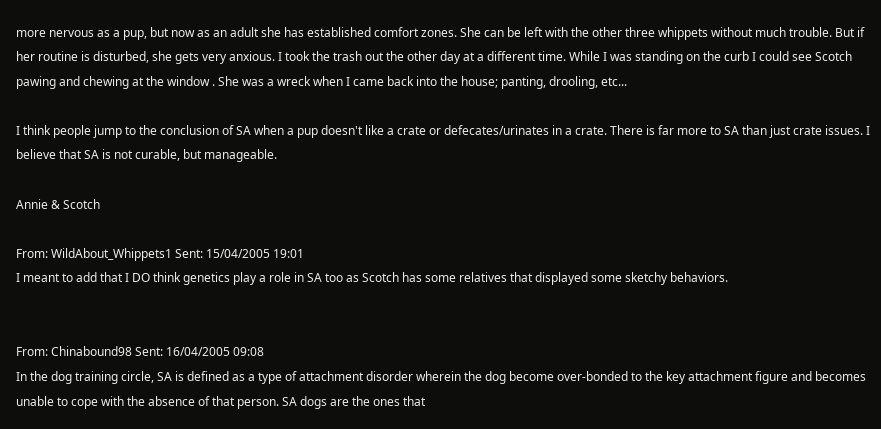more nervous as a pup, but now as an adult she has established comfort zones. She can be left with the other three whippets without much trouble. But if her routine is disturbed, she gets very anxious. I took the trash out the other day at a different time. While I was standing on the curb I could see Scotch pawing and chewing at the window . She was a wreck when I came back into the house; panting, drooling, etc...

I think people jump to the conclusion of SA when a pup doesn't like a crate or defecates/urinates in a crate. There is far more to SA than just crate issues. I believe that SA is not curable, but manageable.

Annie & Scotch

From: WildAbout_Whippets1 Sent: 15/04/2005 19:01
I meant to add that I DO think genetics play a role in SA too as Scotch has some relatives that displayed some sketchy behaviors.


From: Chinabound98 Sent: 16/04/2005 09:08
In the dog training circle, SA is defined as a type of attachment disorder wherein the dog become over-bonded to the key attachment figure and becomes unable to cope with the absence of that person. SA dogs are the ones that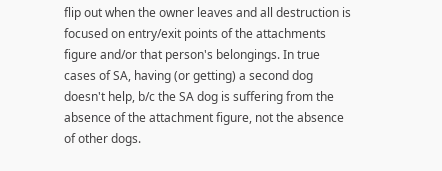flip out when the owner leaves and all destruction is focused on entry/exit points of the attachments figure and/or that person's belongings. In true cases of SA, having (or getting) a second dog doesn't help, b/c the SA dog is suffering from the absence of the attachment figure, not the absence of other dogs.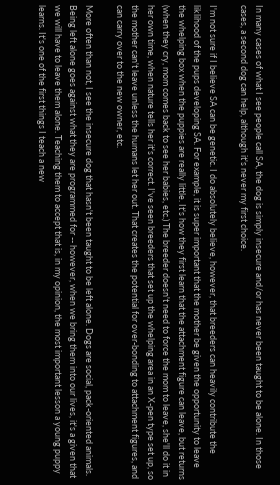In many cases of what I see people call SA, the dog is simply insecure and/or has never been taught to be alone. In those cases, a second dog can help, although it's never my first choice.

I'm not sure if I believe SA can be genetic. I do absolutely believe, however, that breeders can heavily contribute the liklihood of the pups developing SA. For example, it is super important that the mother be given the opportunity to leave the whelping box when the puppies are really little. It's how they first learn that the attachment figure can leave, but returns (when they cry, mom comes back to see her babies, etc.) The breeder doesn't need to force the mom to leave, she'll do it in her own time, when nature tells her it's correct. I've seen breeders that set up the whelping area in an X-pen type set up, so the mother can't leave unless the humans let her out. That creates the potential for over-bonding to attachment figures, and can carry over to the new owner, etc.

More often than not, I see the insecure dog that hasn't been taught to be left alone. Dogs are social, pack-oriented animals. Being left alone goes against what they are programmed for -- however, when we bring them into our lives, it's a given that we will have to leave them alone. Teaching them to accept that is, in my opinion, the most important lesson a young puppy learns. It's one of the first things I teach a new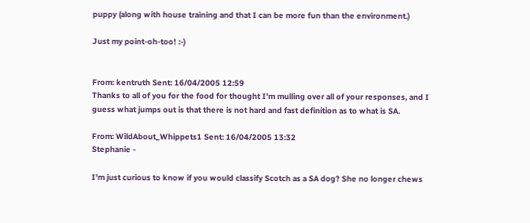puppy (along with house training and that I can be more fun than the environment.)

Just my point-oh-too! :-)


From: kentruth Sent: 16/04/2005 12:59
Thanks to all of you for the food for thought I'm mulling over all of your responses, and I guess what jumps out is that there is not hard and fast definition as to what is SA.

From: WildAbout_Whippets1 Sent: 16/04/2005 13:32
Stephanie -

I'm just curious to know if you would classify Scotch as a SA dog? She no longer chews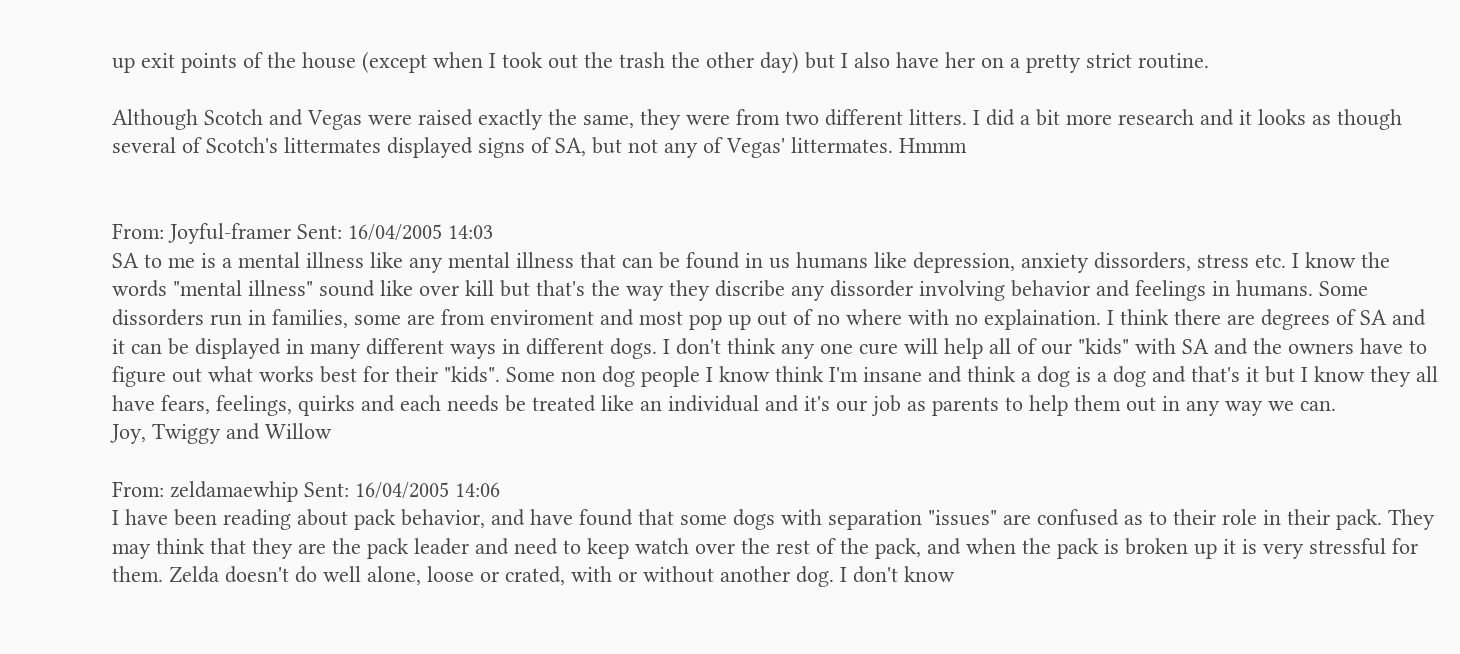up exit points of the house (except when I took out the trash the other day) but I also have her on a pretty strict routine.

Although Scotch and Vegas were raised exactly the same, they were from two different litters. I did a bit more research and it looks as though several of Scotch's littermates displayed signs of SA, but not any of Vegas' littermates. Hmmm


From: Joyful-framer Sent: 16/04/2005 14:03
SA to me is a mental illness like any mental illness that can be found in us humans like depression, anxiety dissorders, stress etc. I know the words "mental illness" sound like over kill but that's the way they discribe any dissorder involving behavior and feelings in humans. Some dissorders run in families, some are from enviroment and most pop up out of no where with no explaination. I think there are degrees of SA and it can be displayed in many different ways in different dogs. I don't think any one cure will help all of our "kids" with SA and the owners have to figure out what works best for their "kids". Some non dog people I know think I'm insane and think a dog is a dog and that's it but I know they all have fears, feelings, quirks and each needs be treated like an individual and it's our job as parents to help them out in any way we can.
Joy, Twiggy and Willow

From: zeldamaewhip Sent: 16/04/2005 14:06
I have been reading about pack behavior, and have found that some dogs with separation "issues" are confused as to their role in their pack. They may think that they are the pack leader and need to keep watch over the rest of the pack, and when the pack is broken up it is very stressful for them. Zelda doesn't do well alone, loose or crated, with or without another dog. I don't know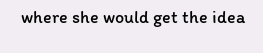where she would get the idea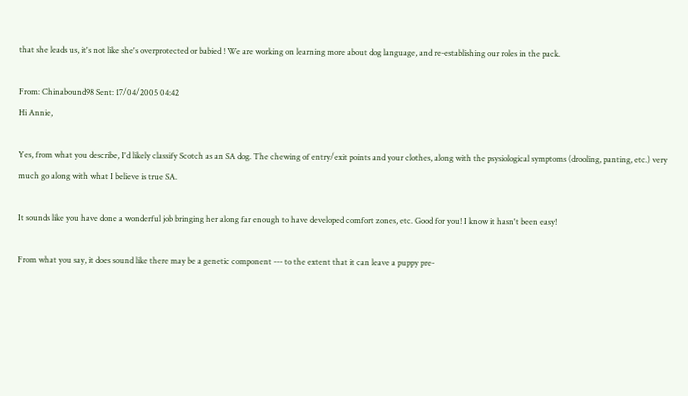that she leads us, it's not like she's overprotected or babied ! We are working on learning more about dog language, and re-establishing our roles in the pack.

From: Chinabound98 Sent: 17/04/2005 04:42
Hi Annie,

Yes, from what you describe, I'd likely classify Scotch as an SA dog. The chewing of entry/exit points and your clothes, along with the psysiological symptoms (drooling, panting, etc.) very much go along with what I believe is true SA.

It sounds like you have done a wonderful job bringing her along far enough to have developed comfort zones, etc. Good for you! I know it hasn't been easy!

From what you say, it does sound like there may be a genetic component --- to the extent that it can leave a puppy pre-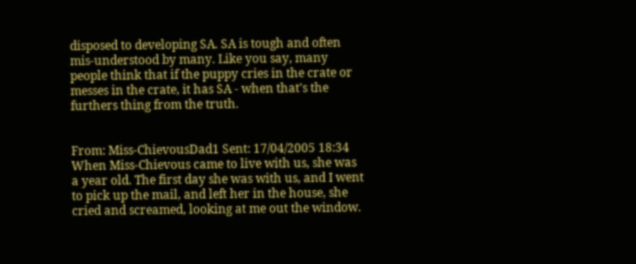disposed to developing SA. SA is tough and often mis-understood by many. Like you say, many people think that if the puppy cries in the crate or messes in the crate, it has SA - when that's the furthers thing from the truth.


From: Miss-ChievousDad1 Sent: 17/04/2005 18:34
When Miss-Chievous came to live with us, she was a year old. The first day she was with us, and I went to pick up the mail, and left her in the house, she cried and screamed, looking at me out the window.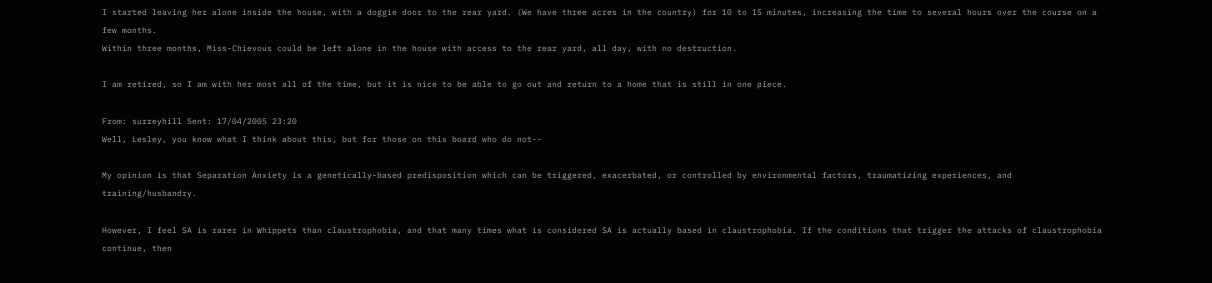I started leaving her alone inside the house, with a doggie door to the rear yard. (We have three acres in the country) for 10 to 15 minutes, increasing the time to several hours over the course on a few months.
Within three months, Miss-Chievous could be left alone in the house with access to the rear yard, all day, with no destruction.

I am retired, so I am with her most all of the time, but it is nice to be able to go out and return to a home that is still in one piece.

From: surreyhill Sent: 17/04/2005 23:20
Well, Lesley, you know what I think about this, but for those on this board who do not--

My opinion is that Separation Anxiety is a genetically-based predisposition which can be triggered, exacerbated, or controlled by environmental factors, traumatizing experiences, and training/husbandry.

However, I feel SA is rarer in Whippets than claustrophobia, and that many times what is considered SA is actually based in claustrophobia. If the conditions that trigger the attacks of claustrophobia continue, then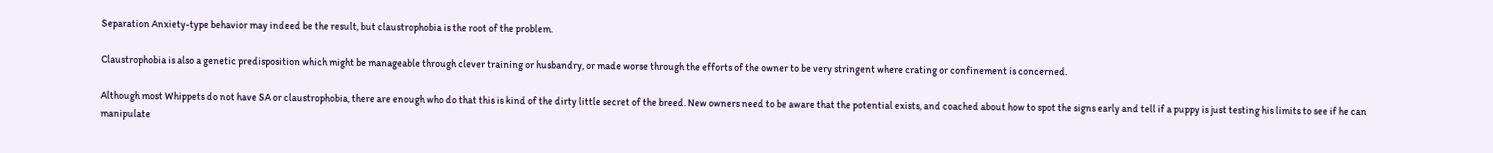Separation Anxiety-type behavior may indeed be the result, but claustrophobia is the root of the problem.

Claustrophobia is also a genetic predisposition which might be manageable through clever training or husbandry, or made worse through the efforts of the owner to be very stringent where crating or confinement is concerned.

Although most Whippets do not have SA or claustrophobia, there are enough who do that this is kind of the dirty little secret of the breed. New owners need to be aware that the potential exists, and coached about how to spot the signs early and tell if a puppy is just testing his limits to see if he can manipulate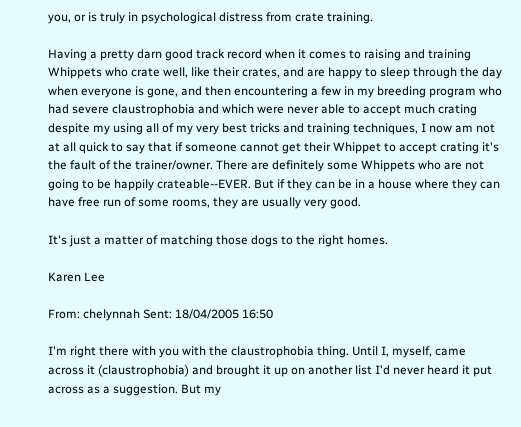you, or is truly in psychological distress from crate training.

Having a pretty darn good track record when it comes to raising and training Whippets who crate well, like their crates, and are happy to sleep through the day when everyone is gone, and then encountering a few in my breeding program who had severe claustrophobia and which were never able to accept much crating despite my using all of my very best tricks and training techniques, I now am not at all quick to say that if someone cannot get their Whippet to accept crating it's the fault of the trainer/owner. There are definitely some Whippets who are not going to be happily crateable--EVER. But if they can be in a house where they can have free run of some rooms, they are usually very good.

It's just a matter of matching those dogs to the right homes.

Karen Lee

From: chelynnah Sent: 18/04/2005 16:50

I'm right there with you with the claustrophobia thing. Until I, myself, came across it (claustrophobia) and brought it up on another list I'd never heard it put across as a suggestion. But my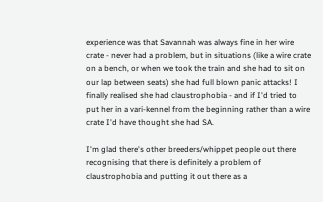experience was that Savannah was always fine in her wire crate - never had a problem, but in situations (like a wire crate on a bench, or when we took the train and she had to sit on our lap between seats) she had full blown panic attacks! I finally realised she had claustrophobia - and if I'd tried to put her in a vari-kennel from the beginning rather than a wire crate I'd have thought she had SA.

I'm glad there's other breeders/whippet people out there recognising that there is definitely a problem of claustrophobia and putting it out there as a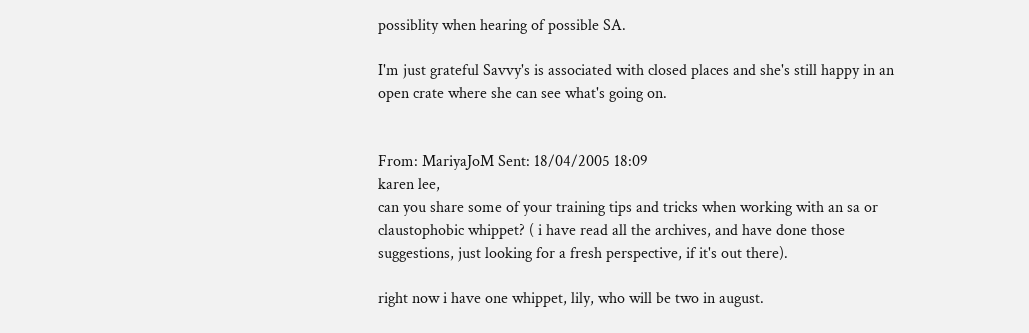possiblity when hearing of possible SA.

I'm just grateful Savvy's is associated with closed places and she's still happy in an open crate where she can see what's going on.


From: MariyaJoM Sent: 18/04/2005 18:09
karen lee,
can you share some of your training tips and tricks when working with an sa or claustophobic whippet? ( i have read all the archives, and have done those suggestions, just looking for a fresh perspective, if it's out there).

right now i have one whippet, lily, who will be two in august.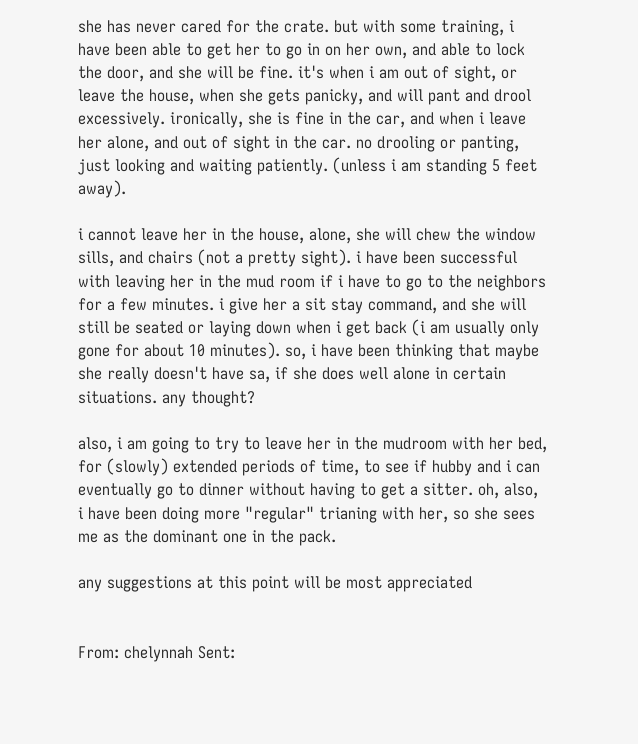she has never cared for the crate. but with some training, i have been able to get her to go in on her own, and able to lock the door, and she will be fine. it's when i am out of sight, or leave the house, when she gets panicky, and will pant and drool excessively. ironically, she is fine in the car, and when i leave her alone, and out of sight in the car. no drooling or panting, just looking and waiting patiently. (unless i am standing 5 feet away).

i cannot leave her in the house, alone, she will chew the window sills, and chairs (not a pretty sight). i have been successful with leaving her in the mud room if i have to go to the neighbors for a few minutes. i give her a sit stay command, and she will still be seated or laying down when i get back (i am usually only gone for about 10 minutes). so, i have been thinking that maybe she really doesn't have sa, if she does well alone in certain situations. any thought?

also, i am going to try to leave her in the mudroom with her bed, for (slowly) extended periods of time, to see if hubby and i can eventually go to dinner without having to get a sitter. oh, also, i have been doing more "regular" trianing with her, so she sees me as the dominant one in the pack.

any suggestions at this point will be most appreciated


From: chelynnah Sent: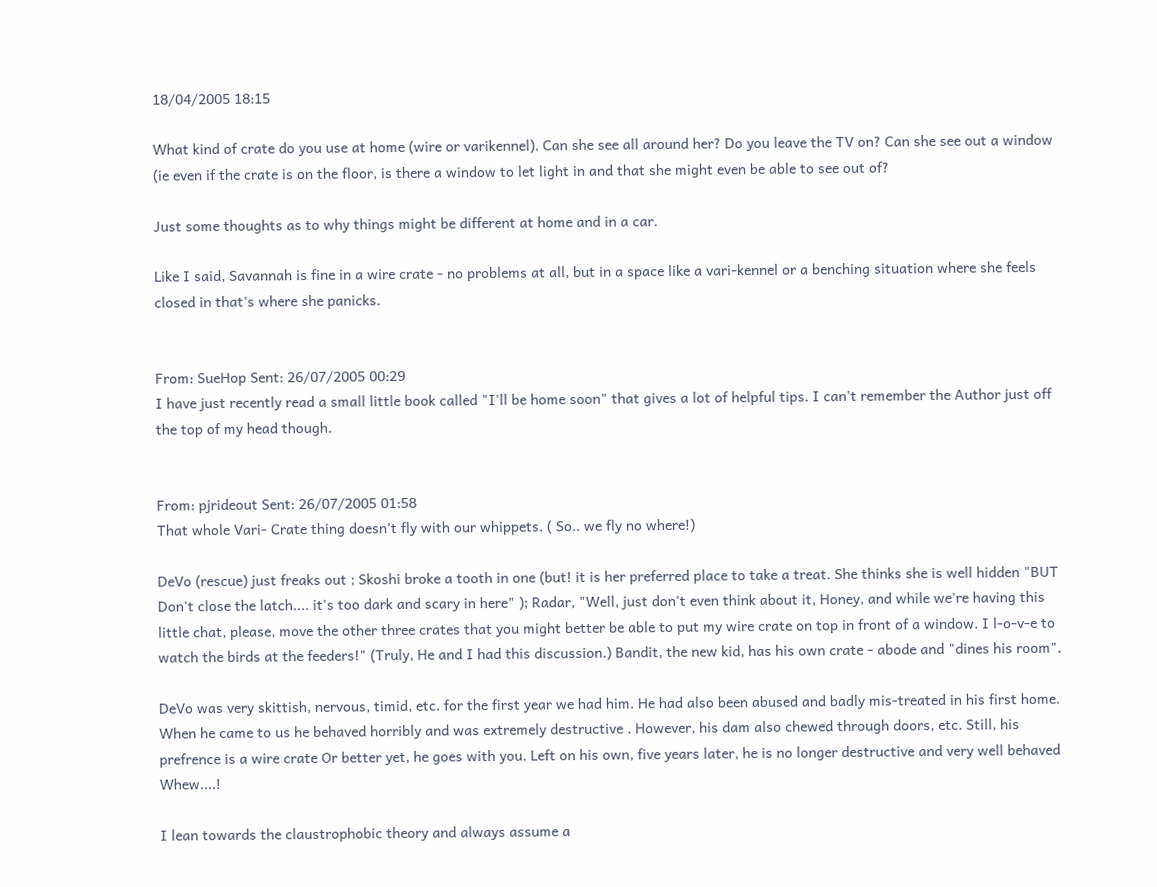18/04/2005 18:15

What kind of crate do you use at home (wire or varikennel). Can she see all around her? Do you leave the TV on? Can she see out a window (ie even if the crate is on the floor, is there a window to let light in and that she might even be able to see out of?

Just some thoughts as to why things might be different at home and in a car.

Like I said, Savannah is fine in a wire crate - no problems at all, but in a space like a vari-kennel or a benching situation where she feels closed in that's where she panicks.


From: SueHop Sent: 26/07/2005 00:29
I have just recently read a small little book called "I'll be home soon" that gives a lot of helpful tips. I can't remember the Author just off the top of my head though.


From: pjrideout Sent: 26/07/2005 01:58
That whole Vari- Crate thing doesn't fly with our whippets. ( So.. we fly no where!)

DeVo (rescue) just freaks out ; Skoshi broke a tooth in one (but! it is her preferred place to take a treat. She thinks she is well hidden "BUT Don't close the latch.... it's too dark and scary in here" ); Radar, "Well, just don't even think about it, Honey, and while we're having this little chat, please, move the other three crates that you might better be able to put my wire crate on top in front of a window. I l-o-v-e to watch the birds at the feeders!" (Truly, He and I had this discussion.) Bandit, the new kid, has his own crate - abode and "dines his room".

DeVo was very skittish, nervous, timid, etc. for the first year we had him. He had also been abused and badly mis-treated in his first home. When he came to us he behaved horribly and was extremely destructive . However, his dam also chewed through doors, etc. Still, his prefrence is a wire crate Or better yet, he goes with you. Left on his own, five years later, he is no longer destructive and very well behaved Whew....!

I lean towards the claustrophobic theory and always assume a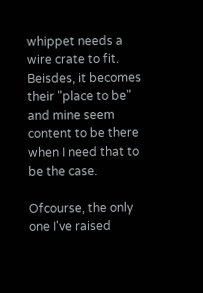whippet needs a wire crate to fit. Beisdes, it becomes their "place to be" and mine seem content to be there when I need that to be the case.

Ofcourse, the only one I've raised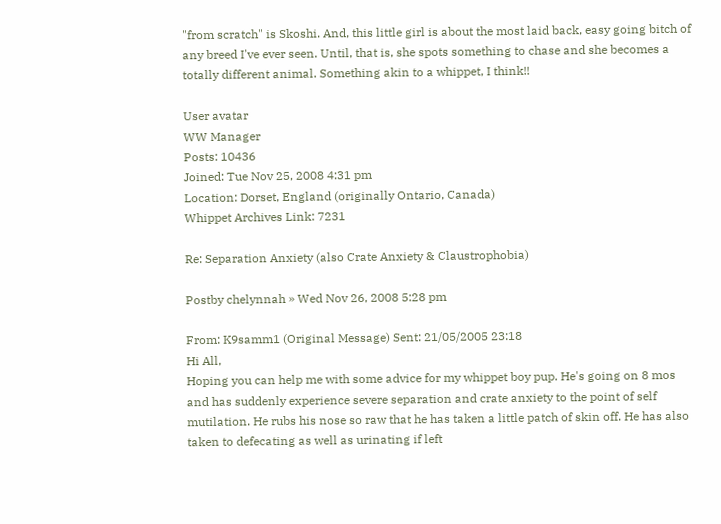"from scratch" is Skoshi. And, this little girl is about the most laid back, easy going bitch of any breed I've ever seen. Until, that is, she spots something to chase and she becomes a totally different animal. Something akin to a whippet, I think!!

User avatar
WW Manager
Posts: 10436
Joined: Tue Nov 25, 2008 4:31 pm
Location: Dorset, England (originally Ontario, Canada)
Whippet Archives Link: 7231

Re: Separation Anxiety (also Crate Anxiety & Claustrophobia)

Postby chelynnah » Wed Nov 26, 2008 5:28 pm

From: K9samm1 (Original Message) Sent: 21/05/2005 23:18
Hi All,
Hoping you can help me with some advice for my whippet boy pup. He's going on 8 mos and has suddenly experience severe separation and crate anxiety to the point of self mutilation. He rubs his nose so raw that he has taken a little patch of skin off. He has also taken to defecating as well as urinating if left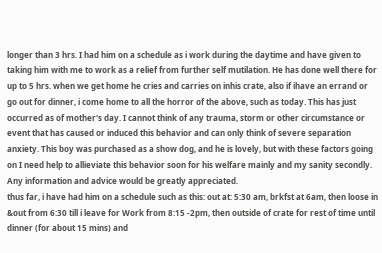longer than 3 hrs. I had him on a schedule as i work during the daytime and have given to taking him with me to work as a relief from further self mutilation. He has done well there for up to 5 hrs. when we get home he cries and carries on inhis crate, also if ihave an errand or go out for dinner, i come home to all the horror of the above, such as today. This has just occurred as of mother's day. I cannot think of any trauma, storm or other circumstance or event that has caused or induced this behavior and can only think of severe separation anxiety. This boy was purchased as a show dog, and he is lovely, but with these factors going on I need help to allieviate this behavior soon for his welfare mainly and my sanity secondly. Any information and advice would be greatly appreciated.
thus far, i have had him on a schedule such as this: out at: 5:30 am, brkfst at 6am, then loose in &out from 6:30 till i leave for Work from 8:15 -2pm, then outside of crate for rest of time until dinner (for about 15 mins) and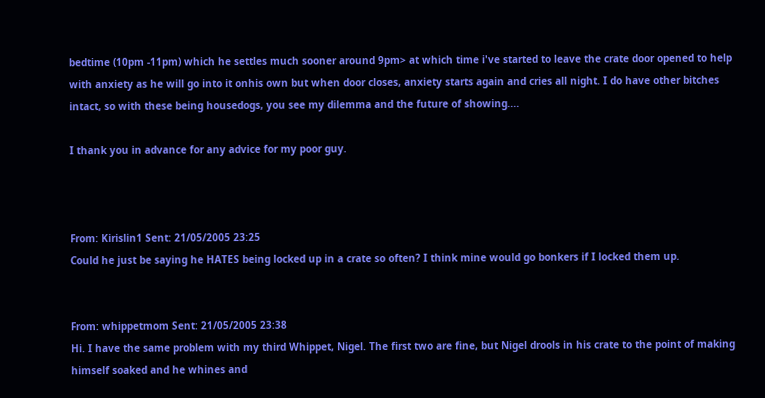bedtime (10pm -11pm) which he settles much sooner around 9pm> at which time i've started to leave the crate door opened to help with anxiety as he will go into it onhis own but when door closes, anxiety starts again and cries all night. I do have other bitches intact, so with these being housedogs, you see my dilemma and the future of showing....

I thank you in advance for any advice for my poor guy.



From: Kirislin1 Sent: 21/05/2005 23:25
Could he just be saying he HATES being locked up in a crate so often? I think mine would go bonkers if I locked them up.


From: whippetmom Sent: 21/05/2005 23:38
Hi. I have the same problem with my third Whippet, Nigel. The first two are fine, but Nigel drools in his crate to the point of making himself soaked and he whines and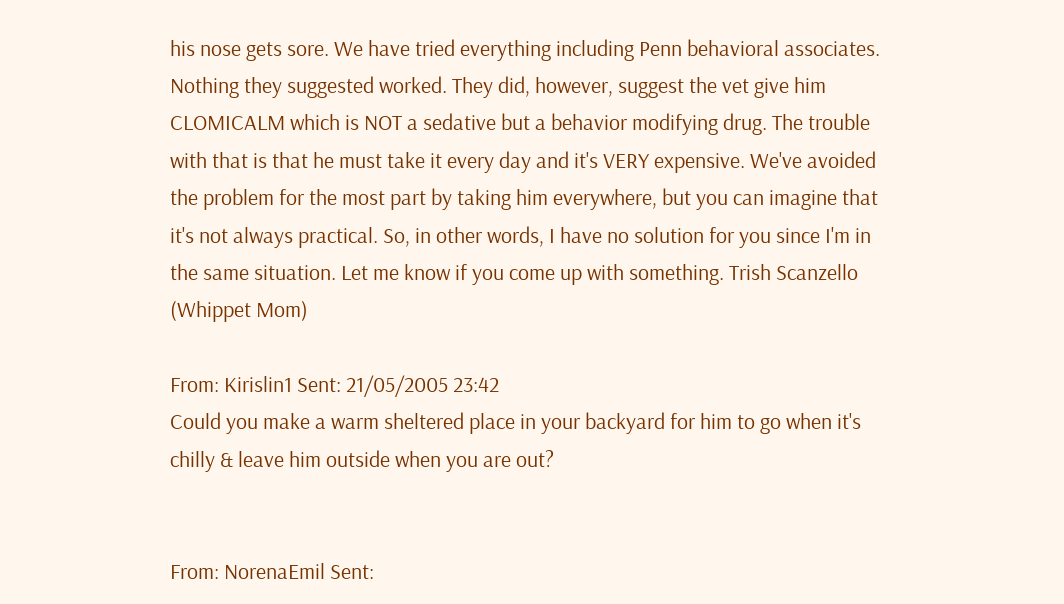his nose gets sore. We have tried everything including Penn behavioral associates. Nothing they suggested worked. They did, however, suggest the vet give him CLOMICALM which is NOT a sedative but a behavior modifying drug. The trouble with that is that he must take it every day and it's VERY expensive. We've avoided the problem for the most part by taking him everywhere, but you can imagine that it's not always practical. So, in other words, I have no solution for you since I'm in the same situation. Let me know if you come up with something. Trish Scanzello (Whippet Mom)

From: Kirislin1 Sent: 21/05/2005 23:42
Could you make a warm sheltered place in your backyard for him to go when it's chilly & leave him outside when you are out?


From: NorenaEmil Sent: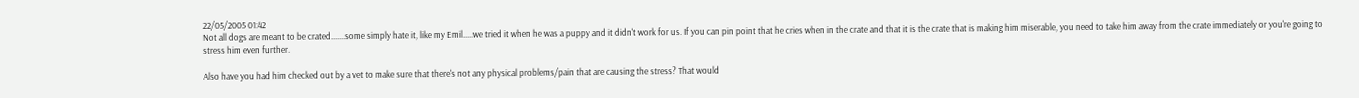22/05/2005 01:42
Not all dogs are meant to be crated.......some simply hate it, like my Emil.....we tried it when he was a puppy and it didn't work for us. If you can pin point that he cries when in the crate and that it is the crate that is making him miserable, you need to take him away from the crate immediately or you're going to stress him even further.

Also have you had him checked out by a vet to make sure that there's not any physical problems/pain that are causing the stress? That would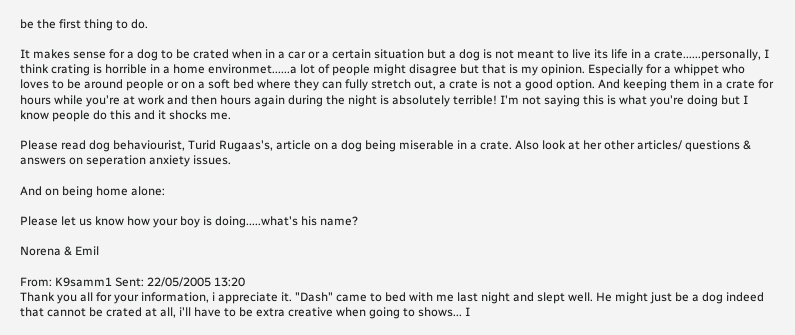be the first thing to do.

It makes sense for a dog to be crated when in a car or a certain situation but a dog is not meant to live its life in a crate......personally, I think crating is horrible in a home environmet......a lot of people might disagree but that is my opinion. Especially for a whippet who loves to be around people or on a soft bed where they can fully stretch out, a crate is not a good option. And keeping them in a crate for hours while you're at work and then hours again during the night is absolutely terrible! I'm not saying this is what you're doing but I know people do this and it shocks me.

Please read dog behaviourist, Turid Rugaas's, article on a dog being miserable in a crate. Also look at her other articles/ questions & answers on seperation anxiety issues.

And on being home alone:

Please let us know how your boy is doing.....what's his name?

Norena & Emil

From: K9samm1 Sent: 22/05/2005 13:20
Thank you all for your information, i appreciate it. "Dash" came to bed with me last night and slept well. He might just be a dog indeed that cannot be crated at all, i'll have to be extra creative when going to shows... I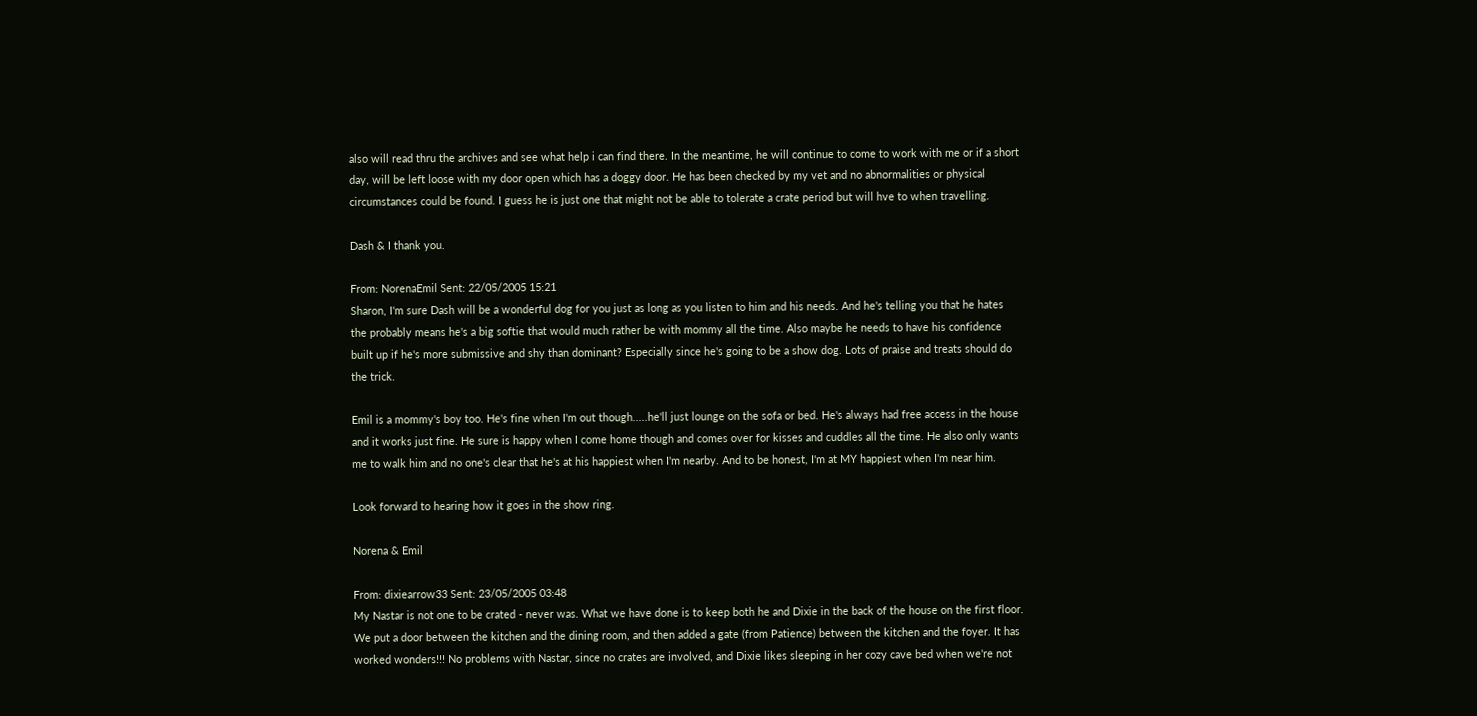also will read thru the archives and see what help i can find there. In the meantime, he will continue to come to work with me or if a short day, will be left loose with my door open which has a doggy door. He has been checked by my vet and no abnormalities or physical circumstances could be found. I guess he is just one that might not be able to tolerate a crate period but will hve to when travelling.

Dash & I thank you.

From: NorenaEmil Sent: 22/05/2005 15:21
Sharon, I'm sure Dash will be a wonderful dog for you just as long as you listen to him and his needs. And he's telling you that he hates the probably means he's a big softie that would much rather be with mommy all the time. Also maybe he needs to have his confidence built up if he's more submissive and shy than dominant? Especially since he's going to be a show dog. Lots of praise and treats should do the trick.

Emil is a mommy's boy too. He's fine when I'm out though.....he'll just lounge on the sofa or bed. He's always had free access in the house and it works just fine. He sure is happy when I come home though and comes over for kisses and cuddles all the time. He also only wants me to walk him and no one's clear that he's at his happiest when I'm nearby. And to be honest, I'm at MY happiest when I'm near him.

Look forward to hearing how it goes in the show ring.

Norena & Emil

From: dixiearrow33 Sent: 23/05/2005 03:48
My Nastar is not one to be crated - never was. What we have done is to keep both he and Dixie in the back of the house on the first floor. We put a door between the kitchen and the dining room, and then added a gate (from Patience) between the kitchen and the foyer. It has worked wonders!!! No problems with Nastar, since no crates are involved, and Dixie likes sleeping in her cozy cave bed when we're not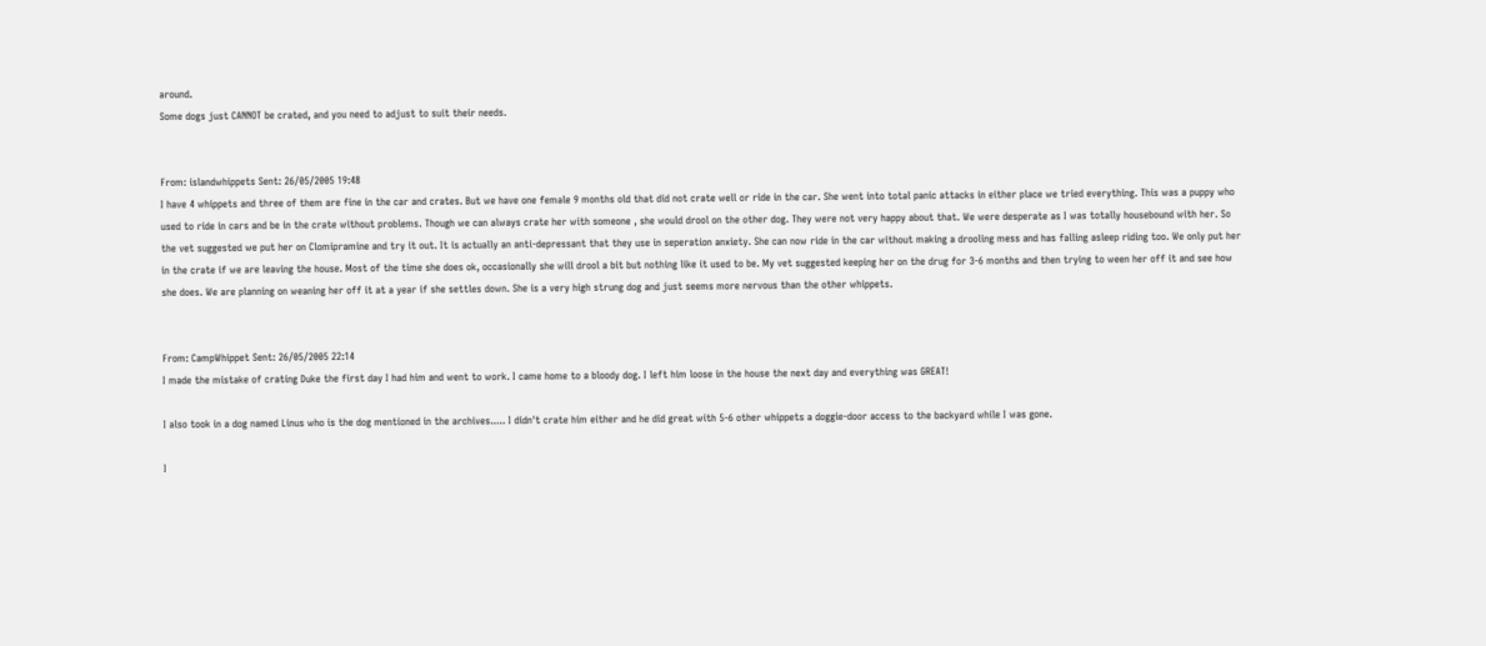around.
Some dogs just CANNOT be crated, and you need to adjust to suit their needs.


From: islandwhippets Sent: 26/05/2005 19:48
I have 4 whippets and three of them are fine in the car and crates. But we have one female 9 months old that did not crate well or ride in the car. She went into total panic attacks in either place we tried everything. This was a puppy who used to ride in cars and be in the crate without problems. Though we can always crate her with someone , she would drool on the other dog. They were not very happy about that. We were desperate as I was totally housebound with her. So the vet suggested we put her on Clomipramine and try it out. It is actually an anti-depressant that they use in seperation anxiety. She can now ride in the car without making a drooling mess and has falling asleep riding too. We only put her in the crate if we are leaving the house. Most of the time she does ok, occasionally she will drool a bit but nothing like it used to be. My vet suggested keeping her on the drug for 3-6 months and then trying to ween her off it and see how she does. We are planning on weaning her off it at a year if she settles down. She is a very high strung dog and just seems more nervous than the other whippets.


From: CampWhippet Sent: 26/05/2005 22:14
I made the mistake of crating Duke the first day I had him and went to work. I came home to a bloody dog. I left him loose in the house the next day and everything was GREAT!

I also took in a dog named Linus who is the dog mentioned in the archives..... I didn't crate him either and he did great with 5-6 other whippets a doggie-door access to the backyard while I was gone.

I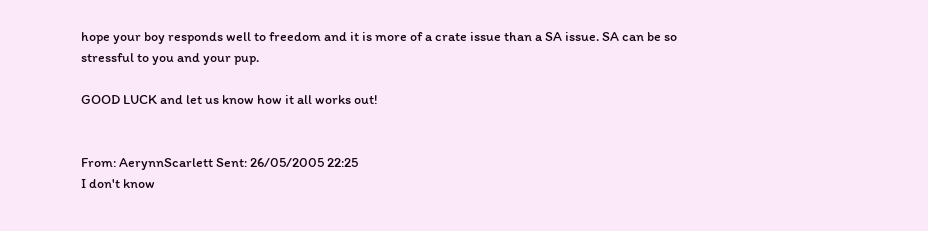hope your boy responds well to freedom and it is more of a crate issue than a SA issue. SA can be so stressful to you and your pup.

GOOD LUCK and let us know how it all works out!


From: AerynnScarlett Sent: 26/05/2005 22:25
I don't know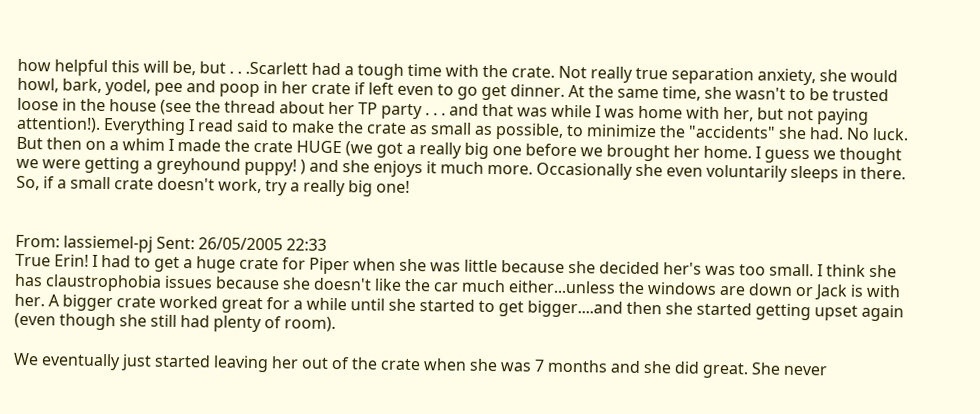how helpful this will be, but . . .Scarlett had a tough time with the crate. Not really true separation anxiety, she would howl, bark, yodel, pee and poop in her crate if left even to go get dinner. At the same time, she wasn't to be trusted loose in the house (see the thread about her TP party . . . and that was while I was home with her, but not paying attention!). Everything I read said to make the crate as small as possible, to minimize the "accidents" she had. No luck. But then on a whim I made the crate HUGE (we got a really big one before we brought her home. I guess we thought we were getting a greyhound puppy! ) and she enjoys it much more. Occasionally she even voluntarily sleeps in there. So, if a small crate doesn't work, try a really big one!


From: lassiemel-pj Sent: 26/05/2005 22:33
True Erin! I had to get a huge crate for Piper when she was little because she decided her's was too small. I think she has claustrophobia issues because she doesn't like the car much either...unless the windows are down or Jack is with her. A bigger crate worked great for a while until she started to get bigger....and then she started getting upset again (even though she still had plenty of room).

We eventually just started leaving her out of the crate when she was 7 months and she did great. She never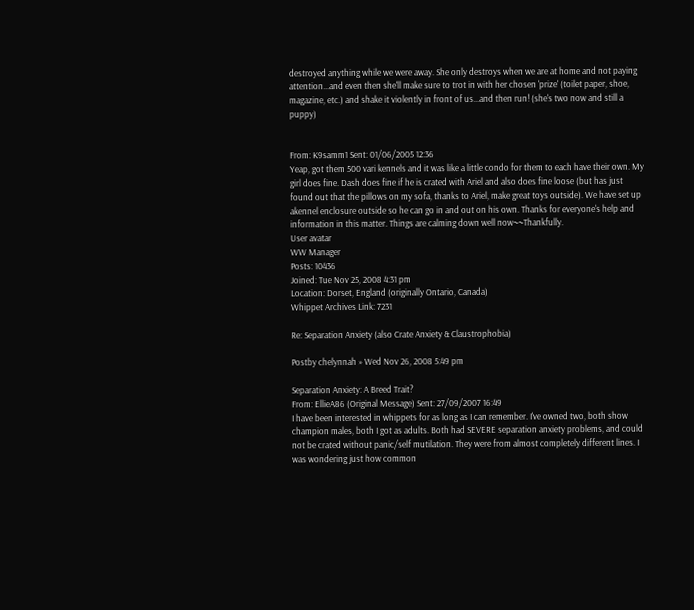destroyed anything while we were away. She only destroys when we are at home and not paying attention...and even then she'll make sure to trot in with her chosen 'prize' (toilet paper, shoe, magazine, etc.) and shake it violently in front of us...and then run! (she's two now and still a puppy)


From: K9samm1 Sent: 01/06/2005 12:36
Yeap, got them 500 vari kennels and it was like a little condo for them to each have their own. My girl does fine. Dash does fine if he is crated with Ariel and also does fine loose (but has just found out that the pillows on my sofa, thanks to Ariel, make great toys outside). We have set up akennel enclosure outside so he can go in and out on his own. Thanks for everyone's help and information in this matter. Things are calming down well now~~Thankfully.
User avatar
WW Manager
Posts: 10436
Joined: Tue Nov 25, 2008 4:31 pm
Location: Dorset, England (originally Ontario, Canada)
Whippet Archives Link: 7231

Re: Separation Anxiety (also Crate Anxiety & Claustrophobia)

Postby chelynnah » Wed Nov 26, 2008 5:49 pm

Separation Anxiety: A Breed Trait?
From: EllieA86 (Original Message) Sent: 27/09/2007 16:49
I have been interested in whippets for as long as I can remember. I've owned two, both show champion males, both I got as adults. Both had SEVERE separation anxiety problems, and could not be crated without panic/self mutilation. They were from almost completely different lines. I was wondering just how common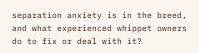separation anxiety is in the breed, and what experienced whippet owners do to fix or deal with it?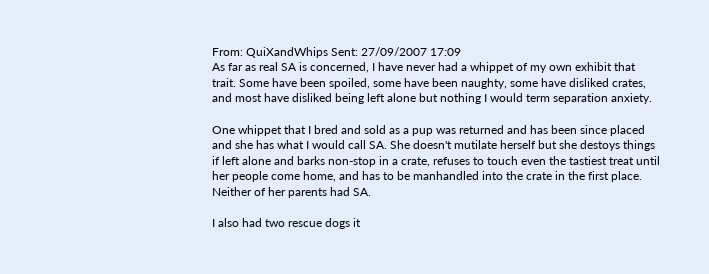From: QuiXandWhips Sent: 27/09/2007 17:09
As far as real SA is concerned, I have never had a whippet of my own exhibit that trait. Some have been spoiled, some have been naughty, some have disliked crates, and most have disliked being left alone but nothing I would term separation anxiety.

One whippet that I bred and sold as a pup was returned and has been since placed and she has what I would call SA. She doesn't mutilate herself but she destoys things if left alone and barks non-stop in a crate, refuses to touch even the tastiest treat until her people come home, and has to be manhandled into the crate in the first place. Neither of her parents had SA.

I also had two rescue dogs it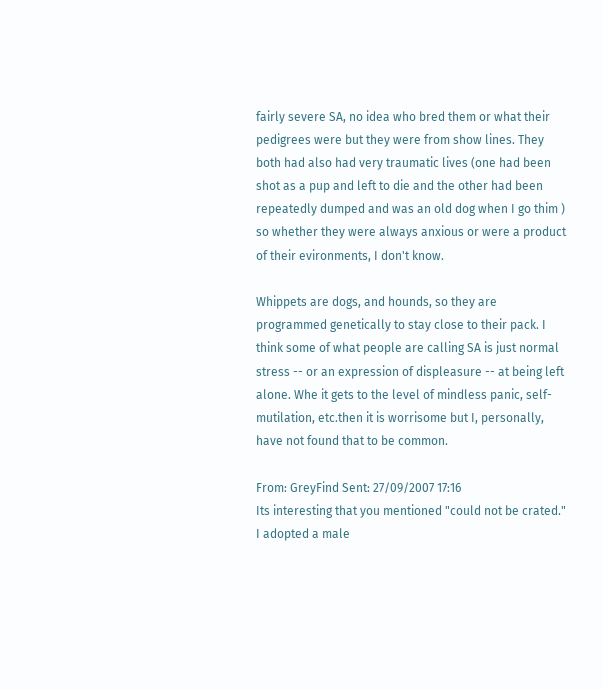fairly severe SA, no idea who bred them or what their pedigrees were but they were from show lines. They both had also had very traumatic lives (one had been shot as a pup and left to die and the other had been repeatedly dumped and was an old dog when I go thim ) so whether they were always anxious or were a product of their evironments, I don't know.

Whippets are dogs, and hounds, so they are programmed genetically to stay close to their pack. I think some of what people are calling SA is just normal stress -- or an expression of displeasure -- at being left alone. Whe it gets to the level of mindless panic, self-mutilation, etc.then it is worrisome but I, personally, have not found that to be common.

From: GreyFind Sent: 27/09/2007 17:16
Its interesting that you mentioned "could not be crated." I adopted a male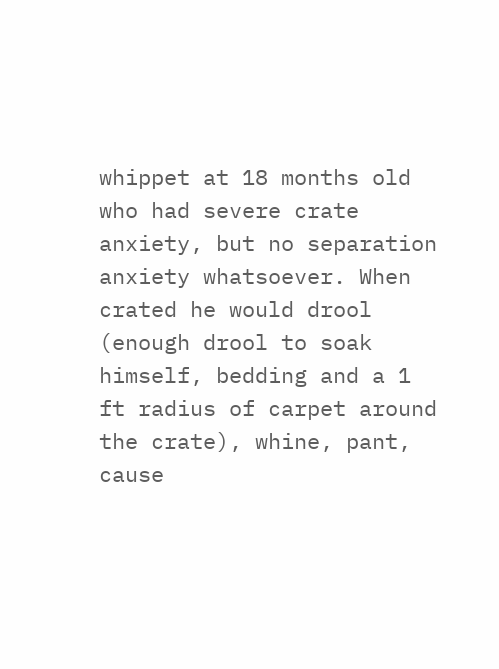whippet at 18 months old who had severe crate anxiety, but no separation anxiety whatsoever. When crated he would drool (enough drool to soak himself, bedding and a 1 ft radius of carpet around the crate), whine, pant, cause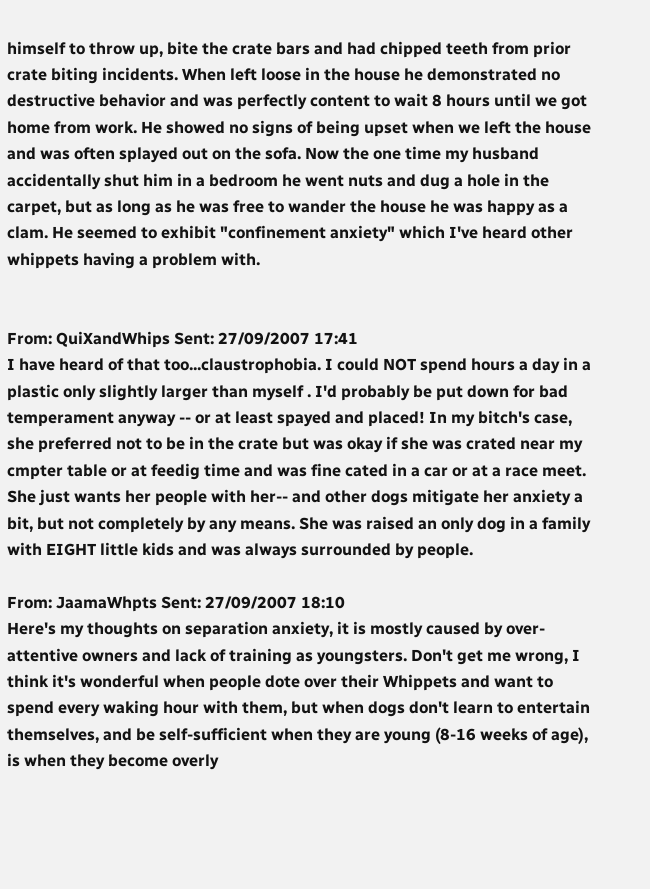himself to throw up, bite the crate bars and had chipped teeth from prior crate biting incidents. When left loose in the house he demonstrated no destructive behavior and was perfectly content to wait 8 hours until we got home from work. He showed no signs of being upset when we left the house and was often splayed out on the sofa. Now the one time my husband accidentally shut him in a bedroom he went nuts and dug a hole in the carpet, but as long as he was free to wander the house he was happy as a clam. He seemed to exhibit "confinement anxiety" which I've heard other whippets having a problem with.


From: QuiXandWhips Sent: 27/09/2007 17:41
I have heard of that too...claustrophobia. I could NOT spend hours a day in a plastic only slightly larger than myself . I'd probably be put down for bad temperament anyway -- or at least spayed and placed! In my bitch's case, she preferred not to be in the crate but was okay if she was crated near my cmpter table or at feedig time and was fine cated in a car or at a race meet. She just wants her people with her-- and other dogs mitigate her anxiety a bit, but not completely by any means. She was raised an only dog in a family with EIGHT little kids and was always surrounded by people.

From: JaamaWhpts Sent: 27/09/2007 18:10
Here's my thoughts on separation anxiety, it is mostly caused by over-attentive owners and lack of training as youngsters. Don't get me wrong, I think it's wonderful when people dote over their Whippets and want to spend every waking hour with them, but when dogs don't learn to entertain themselves, and be self-sufficient when they are young (8-16 weeks of age), is when they become overly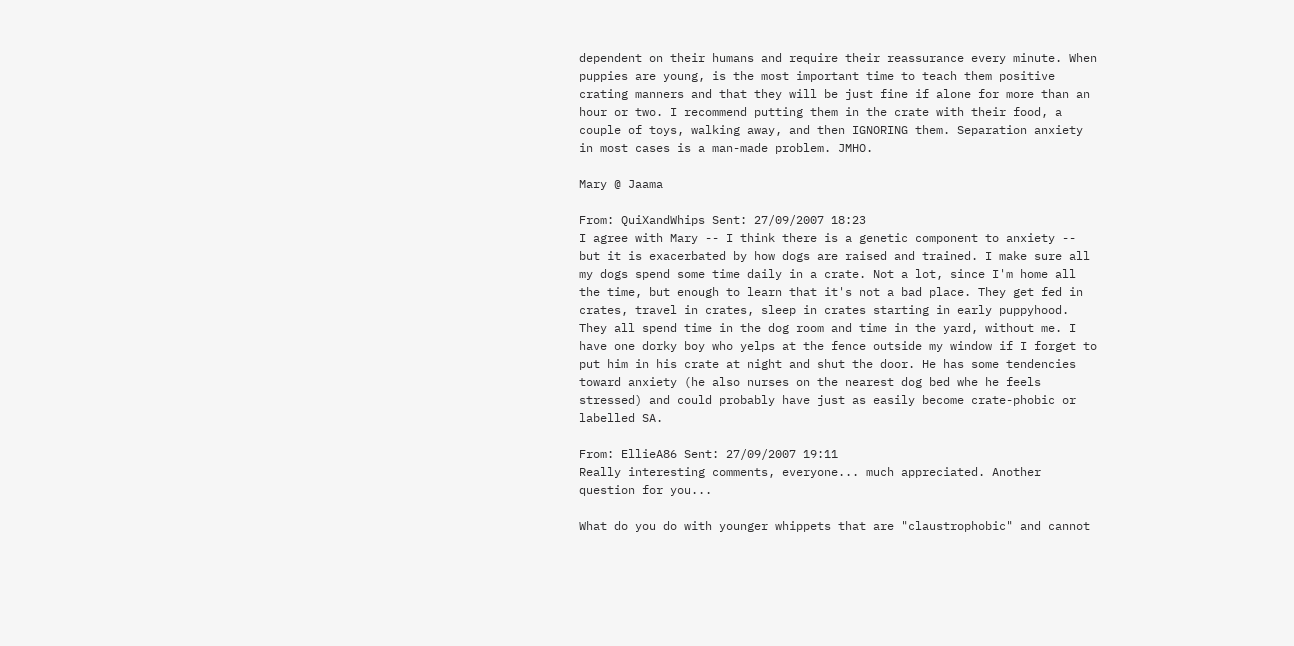dependent on their humans and require their reassurance every minute. When puppies are young, is the most important time to teach them positive crating manners and that they will be just fine if alone for more than an hour or two. I recommend putting them in the crate with their food, a couple of toys, walking away, and then IGNORING them. Separation anxiety in most cases is a man-made problem. JMHO.

Mary @ Jaama

From: QuiXandWhips Sent: 27/09/2007 18:23
I agree with Mary -- I think there is a genetic component to anxiety -- but it is exacerbated by how dogs are raised and trained. I make sure all my dogs spend some time daily in a crate. Not a lot, since I'm home all the time, but enough to learn that it's not a bad place. They get fed in crates, travel in crates, sleep in crates starting in early puppyhood. They all spend time in the dog room and time in the yard, without me. I have one dorky boy who yelps at the fence outside my window if I forget to put him in his crate at night and shut the door. He has some tendencies toward anxiety (he also nurses on the nearest dog bed whe he feels stressed) and could probably have just as easily become crate-phobic or labelled SA.

From: EllieA86 Sent: 27/09/2007 19:11
Really interesting comments, everyone... much appreciated. Another question for you...

What do you do with younger whippets that are "claustrophobic" and cannot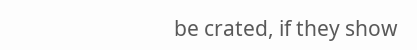be crated, if they show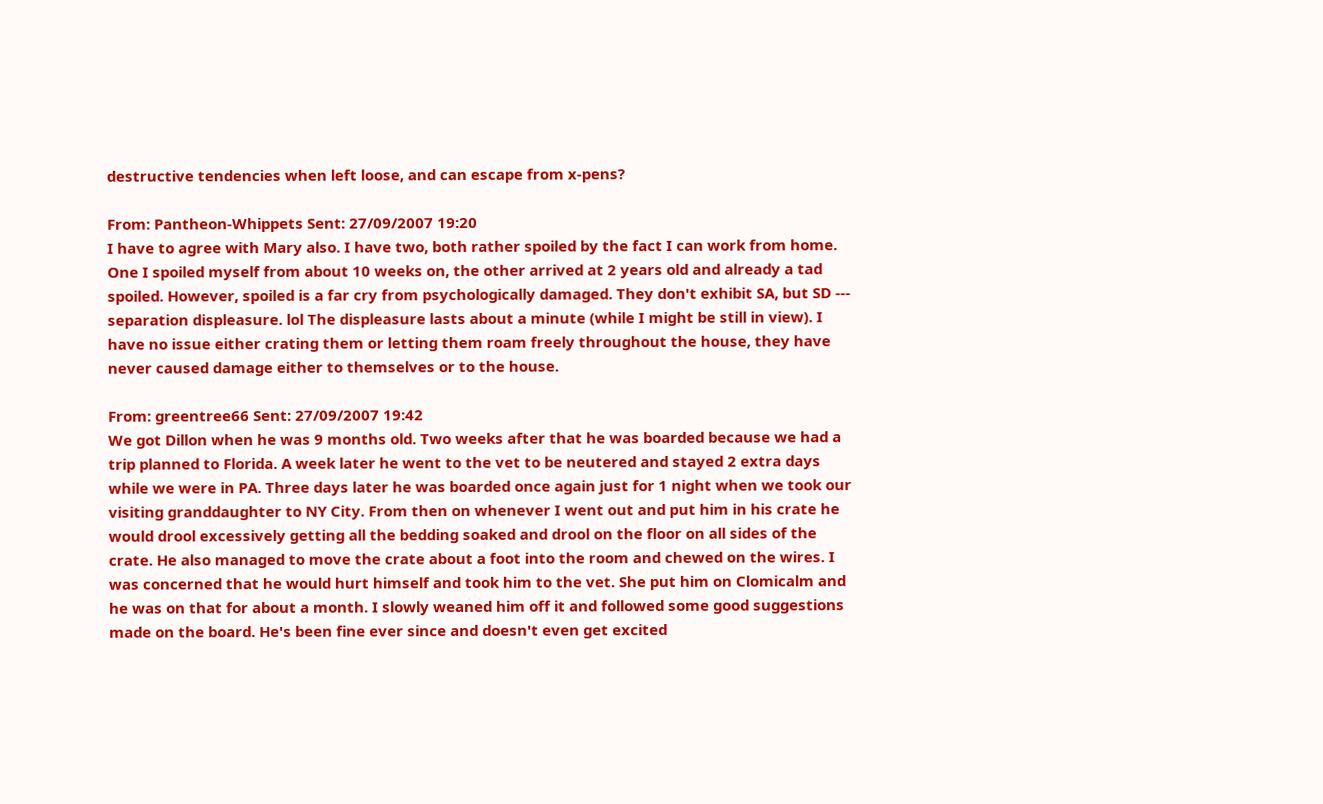destructive tendencies when left loose, and can escape from x-pens?

From: Pantheon-Whippets Sent: 27/09/2007 19:20
I have to agree with Mary also. I have two, both rather spoiled by the fact I can work from home. One I spoiled myself from about 10 weeks on, the other arrived at 2 years old and already a tad spoiled. However, spoiled is a far cry from psychologically damaged. They don't exhibit SA, but SD --- separation displeasure. lol The displeasure lasts about a minute (while I might be still in view). I have no issue either crating them or letting them roam freely throughout the house, they have never caused damage either to themselves or to the house.

From: greentree66 Sent: 27/09/2007 19:42
We got Dillon when he was 9 months old. Two weeks after that he was boarded because we had a trip planned to Florida. A week later he went to the vet to be neutered and stayed 2 extra days while we were in PA. Three days later he was boarded once again just for 1 night when we took our visiting granddaughter to NY City. From then on whenever I went out and put him in his crate he would drool excessively getting all the bedding soaked and drool on the floor on all sides of the crate. He also managed to move the crate about a foot into the room and chewed on the wires. I was concerned that he would hurt himself and took him to the vet. She put him on Clomicalm and he was on that for about a month. I slowly weaned him off it and followed some good suggestions made on the board. He's been fine ever since and doesn't even get excited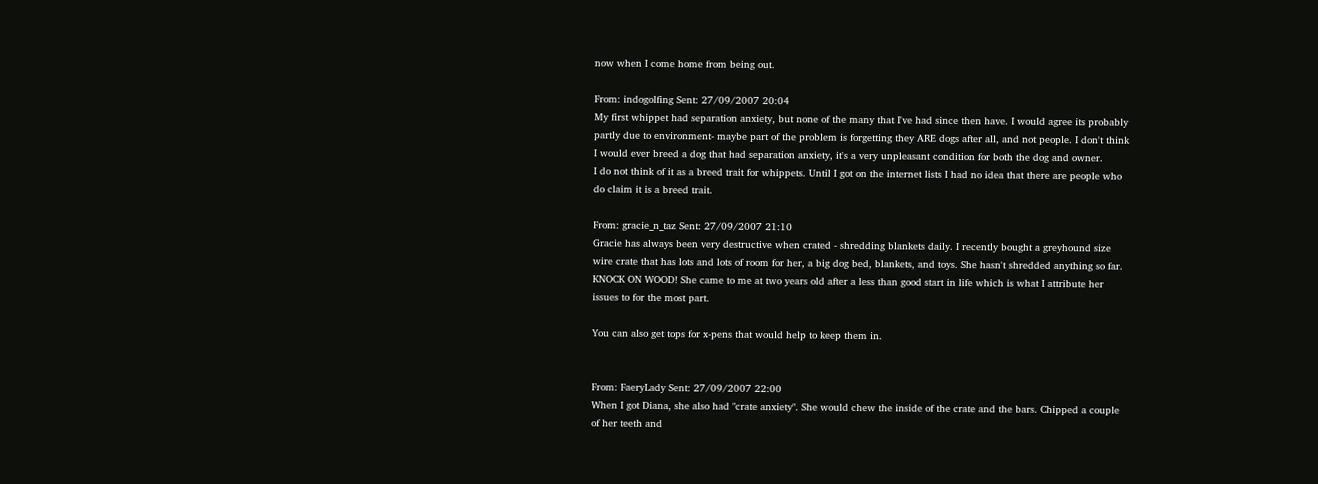now when I come home from being out.

From: indogolfing Sent: 27/09/2007 20:04
My first whippet had separation anxiety, but none of the many that I've had since then have. I would agree its probably partly due to environment- maybe part of the problem is forgetting they ARE dogs after all, and not people. I don't think I would ever breed a dog that had separation anxiety, it's a very unpleasant condition for both the dog and owner.
I do not think of it as a breed trait for whippets. Until I got on the internet lists I had no idea that there are people who do claim it is a breed trait.

From: gracie_n_taz Sent: 27/09/2007 21:10
Gracie has always been very destructive when crated - shredding blankets daily. I recently bought a greyhound size wire crate that has lots and lots of room for her, a big dog bed, blankets, and toys. She hasn't shredded anything so far. KNOCK ON WOOD! She came to me at two years old after a less than good start in life which is what I attribute her issues to for the most part.

You can also get tops for x-pens that would help to keep them in.


From: FaeryLady Sent: 27/09/2007 22:00
When I got Diana, she also had "crate anxiety". She would chew the inside of the crate and the bars. Chipped a couple of her teeth and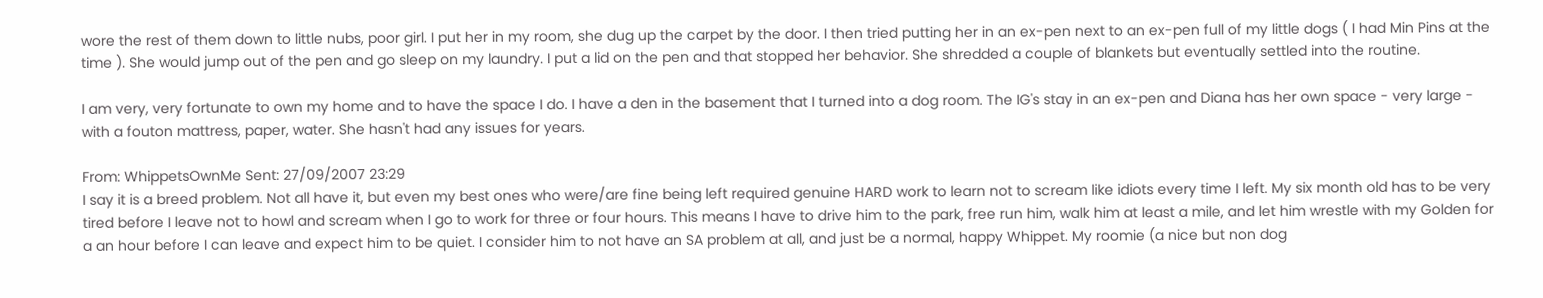wore the rest of them down to little nubs, poor girl. I put her in my room, she dug up the carpet by the door. I then tried putting her in an ex-pen next to an ex-pen full of my little dogs ( I had Min Pins at the time ). She would jump out of the pen and go sleep on my laundry. I put a lid on the pen and that stopped her behavior. She shredded a couple of blankets but eventually settled into the routine.

I am very, very fortunate to own my home and to have the space I do. I have a den in the basement that I turned into a dog room. The IG's stay in an ex-pen and Diana has her own space - very large - with a fouton mattress, paper, water. She hasn't had any issues for years.

From: WhippetsOwnMe Sent: 27/09/2007 23:29
I say it is a breed problem. Not all have it, but even my best ones who were/are fine being left required genuine HARD work to learn not to scream like idiots every time I left. My six month old has to be very tired before I leave not to howl and scream when I go to work for three or four hours. This means I have to drive him to the park, free run him, walk him at least a mile, and let him wrestle with my Golden for a an hour before I can leave and expect him to be quiet. I consider him to not have an SA problem at all, and just be a normal, happy Whippet. My roomie (a nice but non dog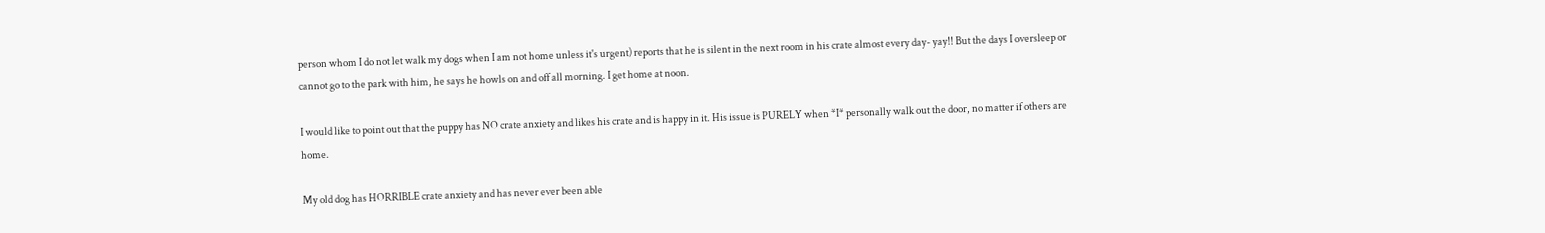person whom I do not let walk my dogs when I am not home unless it's urgent) reports that he is silent in the next room in his crate almost every day- yay!! But the days I oversleep or cannot go to the park with him, he says he howls on and off all morning. I get home at noon.

I would like to point out that the puppy has NO crate anxiety and likes his crate and is happy in it. His issue is PURELY when *I* personally walk out the door, no matter if others are home.

My old dog has HORRIBLE crate anxiety and has never ever been able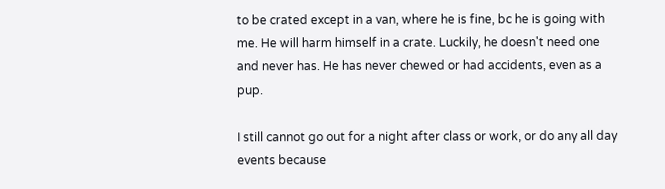to be crated except in a van, where he is fine, bc he is going with me. He will harm himself in a crate. Luckily, he doesn't need one and never has. He has never chewed or had accidents, even as a pup.

I still cannot go out for a night after class or work, or do any all day events because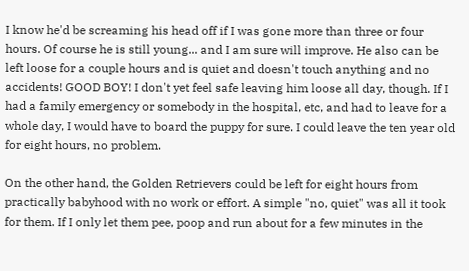I know he'd be screaming his head off if I was gone more than three or four hours. Of course he is still young... and I am sure will improve. He also can be left loose for a couple hours and is quiet and doesn't touch anything and no accidents! GOOD BOY! I don't yet feel safe leaving him loose all day, though. If I had a family emergency or somebody in the hospital, etc, and had to leave for a whole day, I would have to board the puppy for sure. I could leave the ten year old for eight hours, no problem.

On the other hand, the Golden Retrievers could be left for eight hours from practically babyhood with no work or effort. A simple "no, quiet" was all it took for them. If I only let them pee, poop and run about for a few minutes in the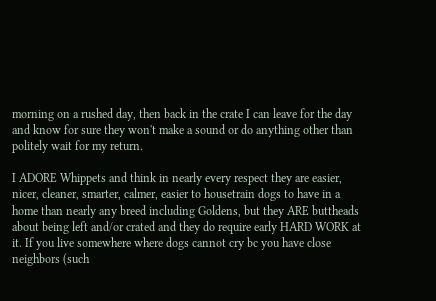morning on a rushed day, then back in the crate I can leave for the day and know for sure they won't make a sound or do anything other than politely wait for my return.

I ADORE Whippets and think in nearly every respect they are easier, nicer, cleaner, smarter, calmer, easier to housetrain dogs to have in a home than nearly any breed including Goldens, but they ARE buttheads about being left and/or crated and they do require early HARD WORK at it. If you live somewhere where dogs cannot cry bc you have close neighbors (such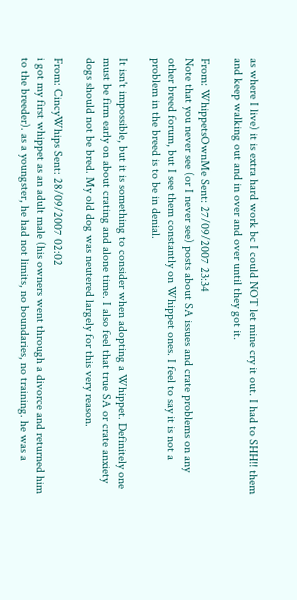as where I live) it is extra hard work bc I could NOT let mine cry it out. I had to SHH!! them and keep walking out and in over and over until they got it.

From: WhippetsOwnMe Sent: 27/09/2007 23:34
Note that you never see (or I never see) posts about SA issues and crate problems on any other breed forum, but I see them constantly on Whippet ones. I feel to say it is not a problem in the breed is to be in denial.

It isn't impossible, but it is something to consider when adopting a Whippet. Definitely one must be firm early on about crating and alone time. I also feel that true SA or crate anxiety dogs should not be bred. My old dog was neutered largely for this very reason.

From: CincyWhips Sent: 28/09/2007 02:02
i got my first whippet as an adult male (his owners went through a divorce and returned him to the breeder). as a youngster, he had not limits, no boundaries, no training. he was a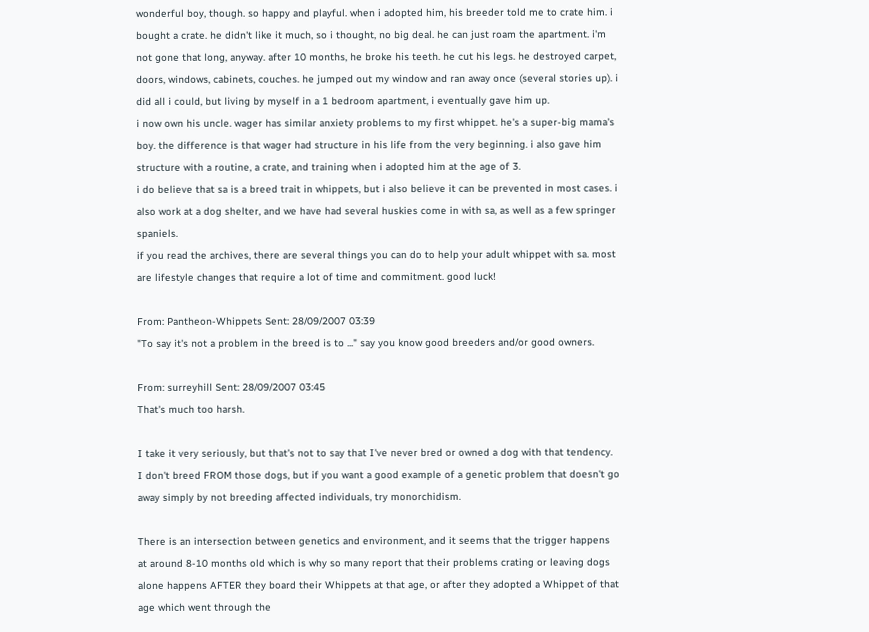wonderful boy, though. so happy and playful. when i adopted him, his breeder told me to crate him. i bought a crate. he didn't like it much, so i thought, no big deal. he can just roam the apartment. i'm not gone that long, anyway. after 10 months, he broke his teeth. he cut his legs. he destroyed carpet, doors, windows, cabinets, couches. he jumped out my window and ran away once (several stories up). i did all i could, but living by myself in a 1 bedroom apartment, i eventually gave him up.
i now own his uncle. wager has similar anxiety problems to my first whippet. he's a super-big mama's boy. the difference is that wager had structure in his life from the very beginning. i also gave him structure with a routine, a crate, and training when i adopted him at the age of 3.
i do believe that sa is a breed trait in whippets, but i also believe it can be prevented in most cases. i also work at a dog shelter, and we have had several huskies come in with sa, as well as a few springer spaniels.
if you read the archives, there are several things you can do to help your adult whippet with sa. most are lifestyle changes that require a lot of time and commitment. good luck!

From: Pantheon-Whippets Sent: 28/09/2007 03:39
"To say it's not a problem in the breed is to ..." say you know good breeders and/or good owners.

From: surreyhill Sent: 28/09/2007 03:45
That's much too harsh.

I take it very seriously, but that's not to say that I've never bred or owned a dog with that tendency. I don't breed FROM those dogs, but if you want a good example of a genetic problem that doesn't go away simply by not breeding affected individuals, try monorchidism.

There is an intersection between genetics and environment, and it seems that the trigger happens at around 8-10 months old which is why so many report that their problems crating or leaving dogs alone happens AFTER they board their Whippets at that age, or after they adopted a Whippet of that age which went through the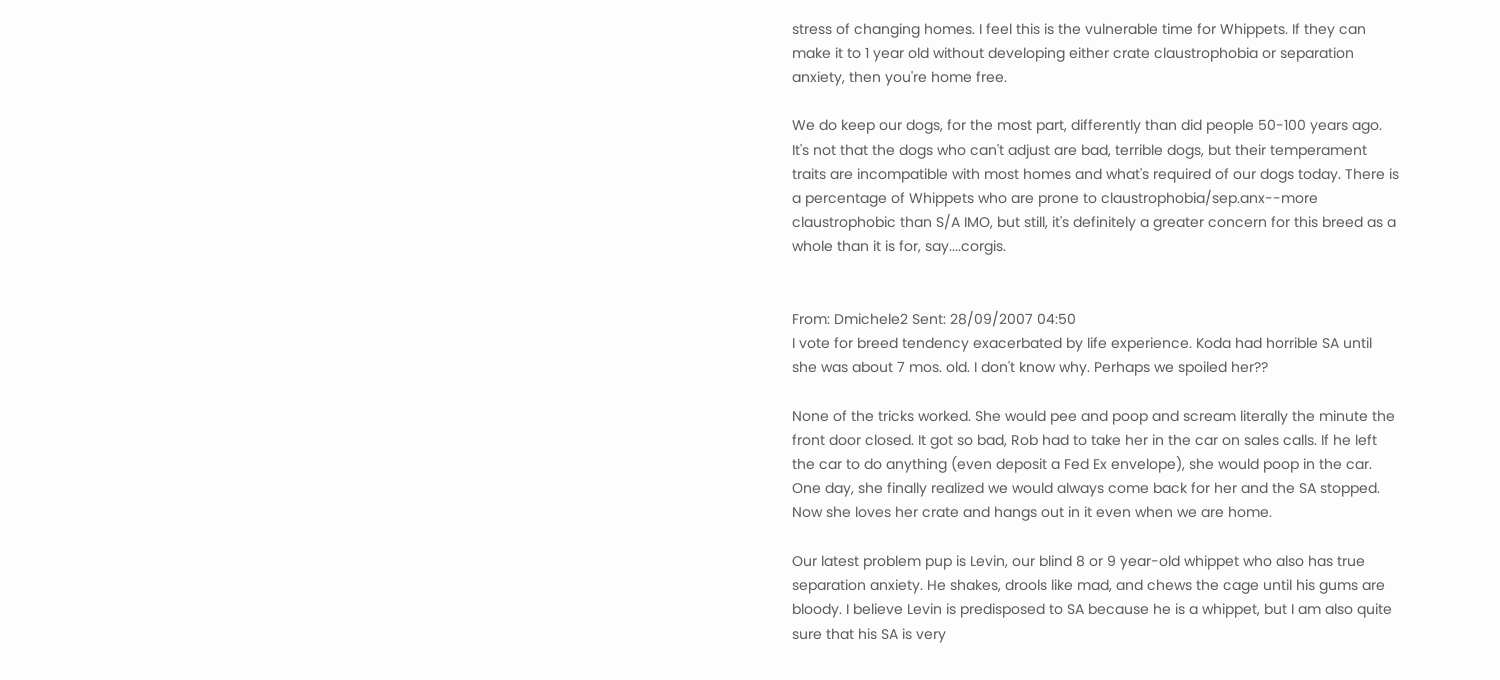stress of changing homes. I feel this is the vulnerable time for Whippets. If they can make it to 1 year old without developing either crate claustrophobia or separation anxiety, then you're home free.

We do keep our dogs, for the most part, differently than did people 50-100 years ago. It's not that the dogs who can't adjust are bad, terrible dogs, but their temperament traits are incompatible with most homes and what's required of our dogs today. There is a percentage of Whippets who are prone to claustrophobia/sep.anx--more claustrophobic than S/A IMO, but still, it's definitely a greater concern for this breed as a whole than it is for, say....corgis.


From: Dmichele2 Sent: 28/09/2007 04:50
I vote for breed tendency exacerbated by life experience. Koda had horrible SA until she was about 7 mos. old. I don't know why. Perhaps we spoiled her??

None of the tricks worked. She would pee and poop and scream literally the minute the front door closed. It got so bad, Rob had to take her in the car on sales calls. If he left the car to do anything (even deposit a Fed Ex envelope), she would poop in the car. One day, she finally realized we would always come back for her and the SA stopped. Now she loves her crate and hangs out in it even when we are home.

Our latest problem pup is Levin, our blind 8 or 9 year-old whippet who also has true separation anxiety. He shakes, drools like mad, and chews the cage until his gums are bloody. I believe Levin is predisposed to SA because he is a whippet, but I am also quite sure that his SA is very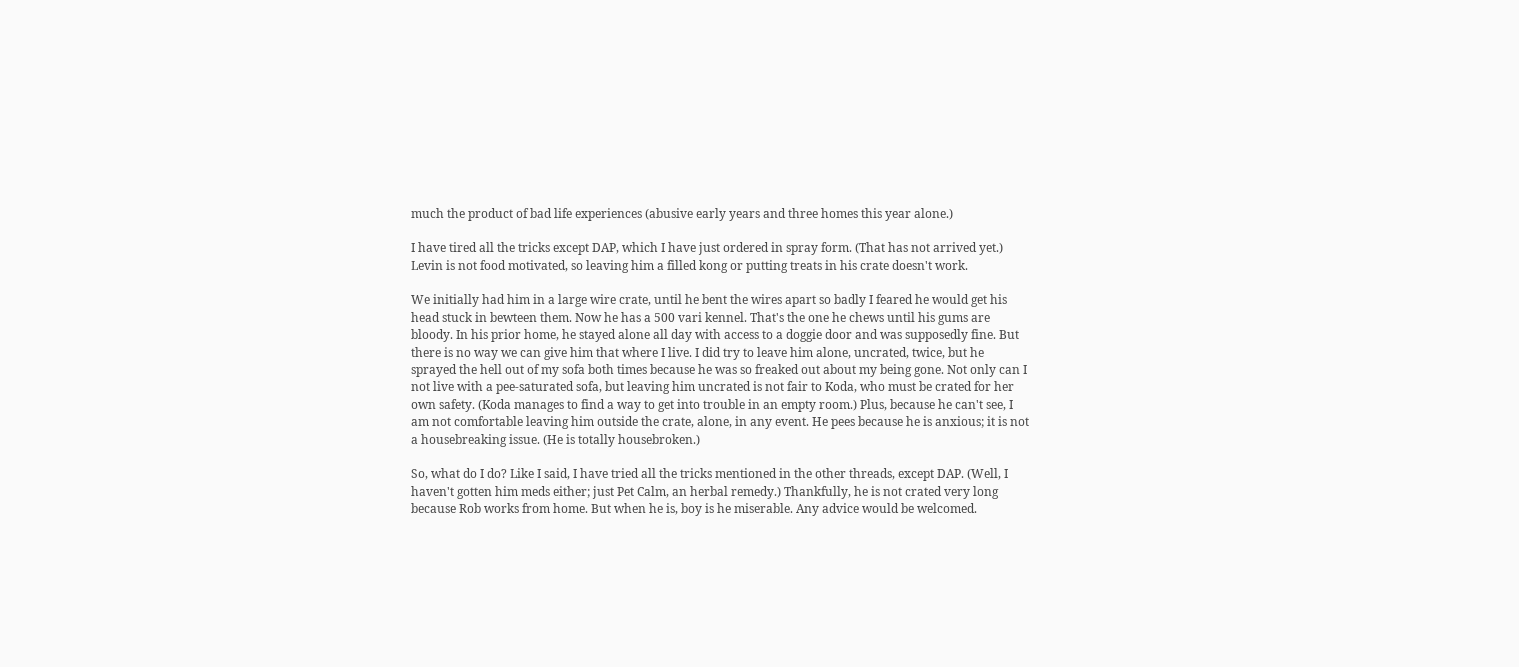much the product of bad life experiences (abusive early years and three homes this year alone.)

I have tired all the tricks except DAP, which I have just ordered in spray form. (That has not arrived yet.) Levin is not food motivated, so leaving him a filled kong or putting treats in his crate doesn't work.

We initially had him in a large wire crate, until he bent the wires apart so badly I feared he would get his head stuck in bewteen them. Now he has a 500 vari kennel. That's the one he chews until his gums are bloody. In his prior home, he stayed alone all day with access to a doggie door and was supposedly fine. But there is no way we can give him that where I live. I did try to leave him alone, uncrated, twice, but he sprayed the hell out of my sofa both times because he was so freaked out about my being gone. Not only can I not live with a pee-saturated sofa, but leaving him uncrated is not fair to Koda, who must be crated for her own safety. (Koda manages to find a way to get into trouble in an empty room.) Plus, because he can't see, I am not comfortable leaving him outside the crate, alone, in any event. He pees because he is anxious; it is not a housebreaking issue. (He is totally housebroken.)

So, what do I do? Like I said, I have tried all the tricks mentioned in the other threads, except DAP. (Well, I haven't gotten him meds either; just Pet Calm, an herbal remedy.) Thankfully, he is not crated very long because Rob works from home. But when he is, boy is he miserable. Any advice would be welcomed.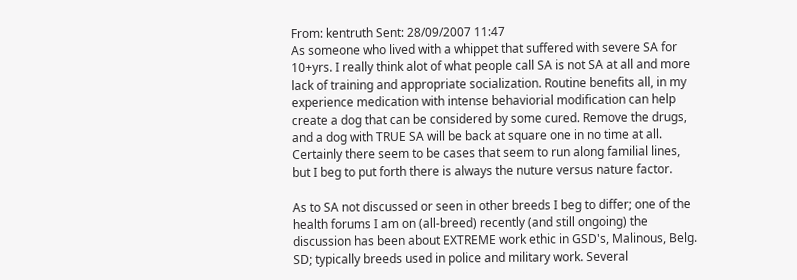From: kentruth Sent: 28/09/2007 11:47
As someone who lived with a whippet that suffered with severe SA for 10+yrs. I really think alot of what people call SA is not SA at all and more lack of training and appropriate socialization. Routine benefits all, in my experience medication with intense behaviorial modification can help create a dog that can be considered by some cured. Remove the drugs, and a dog with TRUE SA will be back at square one in no time at all. Certainly there seem to be cases that seem to run along familial lines, but I beg to put forth there is always the nuture versus nature factor.

As to SA not discussed or seen in other breeds I beg to differ; one of the health forums I am on (all-breed) recently (and still ongoing) the discussion has been about EXTREME work ethic in GSD's, Malinous, Belg. SD; typically breeds used in police and military work. Several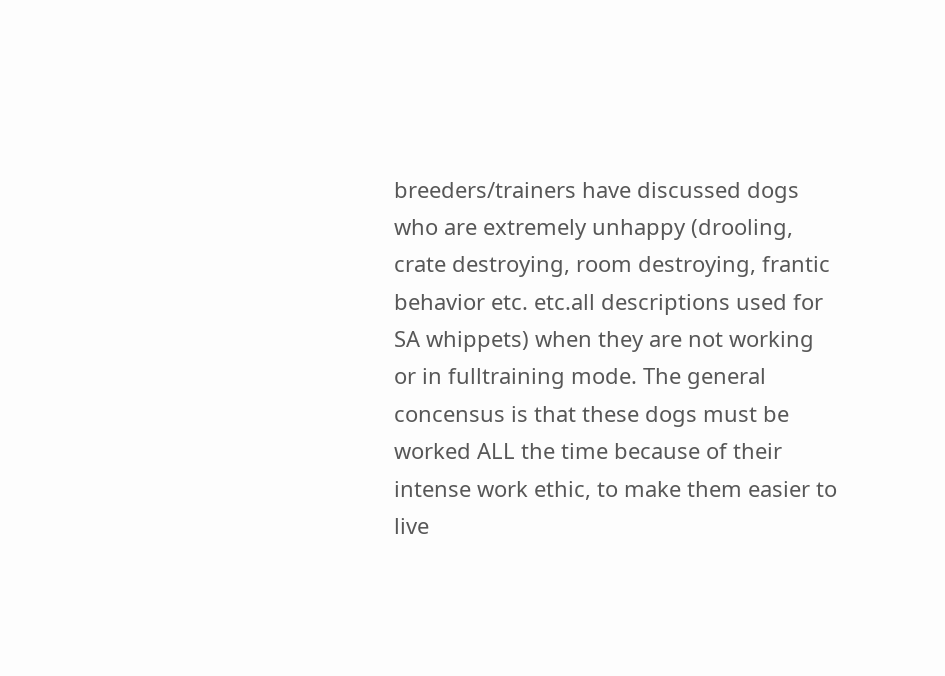breeders/trainers have discussed dogs who are extremely unhappy (drooling, crate destroying, room destroying, frantic behavior etc. etc.all descriptions used for SA whippets) when they are not working or in fulltraining mode. The general concensus is that these dogs must be worked ALL the time because of their intense work ethic, to make them easier to live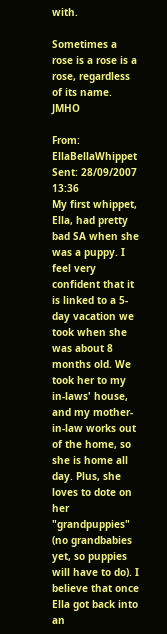with.

Sometimes a rose is a rose is a rose, regardless of its name. JMHO

From: EllaBellaWhippet Sent: 28/09/2007 13:36
My first whippet, Ella, had pretty bad SA when she was a puppy. I feel very confident that it is linked to a 5-day vacation we took when she was about 8 months old. We took her to my in-laws' house, and my mother-in-law works out of the home, so she is home all day. Plus, she loves to dote on her "grandpuppies" (no grandbabies yet, so puppies will have to do). I believe that once Ella got back into an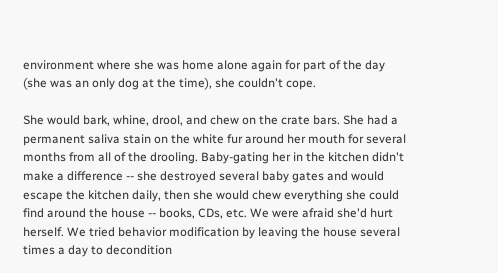environment where she was home alone again for part of the day (she was an only dog at the time), she couldn't cope.

She would bark, whine, drool, and chew on the crate bars. She had a permanent saliva stain on the white fur around her mouth for several months from all of the drooling. Baby-gating her in the kitchen didn't make a difference -- she destroyed several baby gates and would escape the kitchen daily, then she would chew everything she could find around the house -- books, CDs, etc. We were afraid she'd hurt herself. We tried behavior modification by leaving the house several times a day to decondition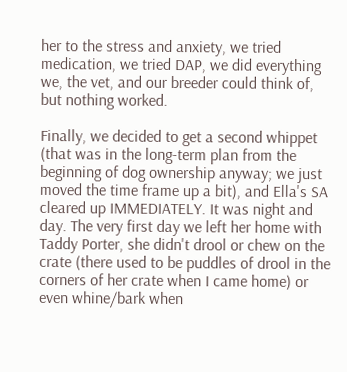her to the stress and anxiety, we tried medication, we tried DAP, we did everything we, the vet, and our breeder could think of, but nothing worked.

Finally, we decided to get a second whippet (that was in the long-term plan from the beginning of dog ownership anyway; we just moved the time frame up a bit), and Ella's SA cleared up IMMEDIATELY. It was night and day. The very first day we left her home with Taddy Porter, she didn't drool or chew on the crate (there used to be puddles of drool in the corners of her crate when I came home) or even whine/bark when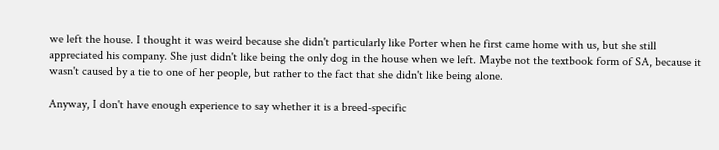we left the house. I thought it was weird because she didn't particularly like Porter when he first came home with us, but she still appreciated his company. She just didn't like being the only dog in the house when we left. Maybe not the textbook form of SA, because it wasn't caused by a tie to one of her people, but rather to the fact that she didn't like being alone.

Anyway, I don't have enough experience to say whether it is a breed-specific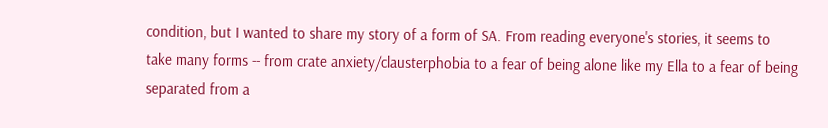condition, but I wanted to share my story of a form of SA. From reading everyone's stories, it seems to take many forms -- from crate anxiety/clausterphobia to a fear of being alone like my Ella to a fear of being separated from a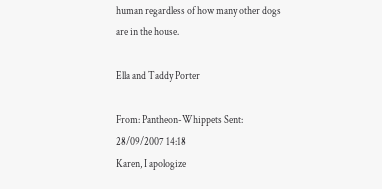human regardless of how many other dogs are in the house.

Ella and Taddy Porter

From: Pantheon-Whippets Sent: 28/09/2007 14:18
Karen, I apologize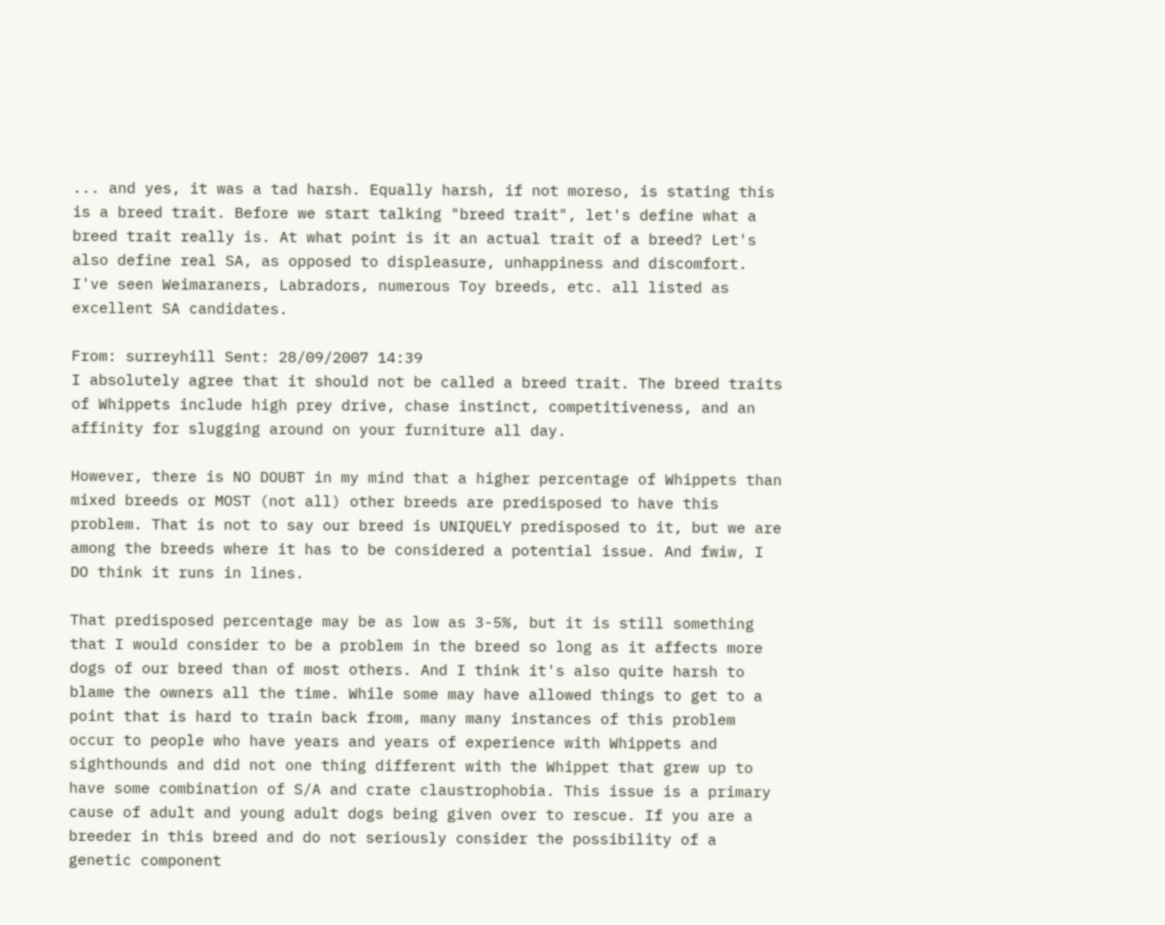... and yes, it was a tad harsh. Equally harsh, if not moreso, is stating this is a breed trait. Before we start talking "breed trait", let's define what a breed trait really is. At what point is it an actual trait of a breed? Let's also define real SA, as opposed to displeasure, unhappiness and discomfort. I've seen Weimaraners, Labradors, numerous Toy breeds, etc. all listed as excellent SA candidates.

From: surreyhill Sent: 28/09/2007 14:39
I absolutely agree that it should not be called a breed trait. The breed traits of Whippets include high prey drive, chase instinct, competitiveness, and an affinity for slugging around on your furniture all day.

However, there is NO DOUBT in my mind that a higher percentage of Whippets than mixed breeds or MOST (not all) other breeds are predisposed to have this problem. That is not to say our breed is UNIQUELY predisposed to it, but we are among the breeds where it has to be considered a potential issue. And fwiw, I DO think it runs in lines.

That predisposed percentage may be as low as 3-5%, but it is still something that I would consider to be a problem in the breed so long as it affects more dogs of our breed than of most others. And I think it's also quite harsh to blame the owners all the time. While some may have allowed things to get to a point that is hard to train back from, many many instances of this problem occur to people who have years and years of experience with Whippets and sighthounds and did not one thing different with the Whippet that grew up to have some combination of S/A and crate claustrophobia. This issue is a primary cause of adult and young adult dogs being given over to rescue. If you are a breeder in this breed and do not seriously consider the possibility of a genetic component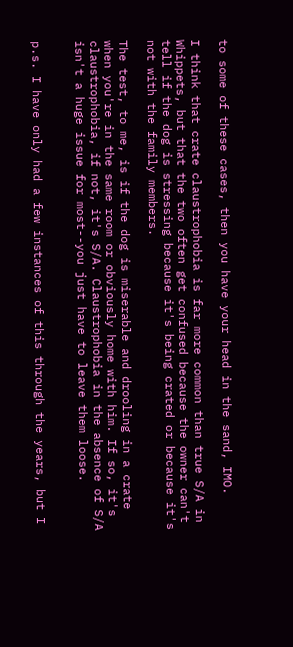to some of these cases, then you have your head in the sand, IMO.

I think that crate claustrophobia is far more common than true S/A in Whippets, but that the two often get confused because the owner can't tell if the dog is stressing because it's being crated or because it's not with the family members.

The test, to me, is if the dog is miserable and drooling in a crate when you're in the same room or obviously home with him. If so, it's claustrophobia, if not, it's S/A. Claustrophobia in the absence of S/A isn't a huge issue for most--you just have to leave them loose.


p.s. I have only had a few instances of this through the years, but I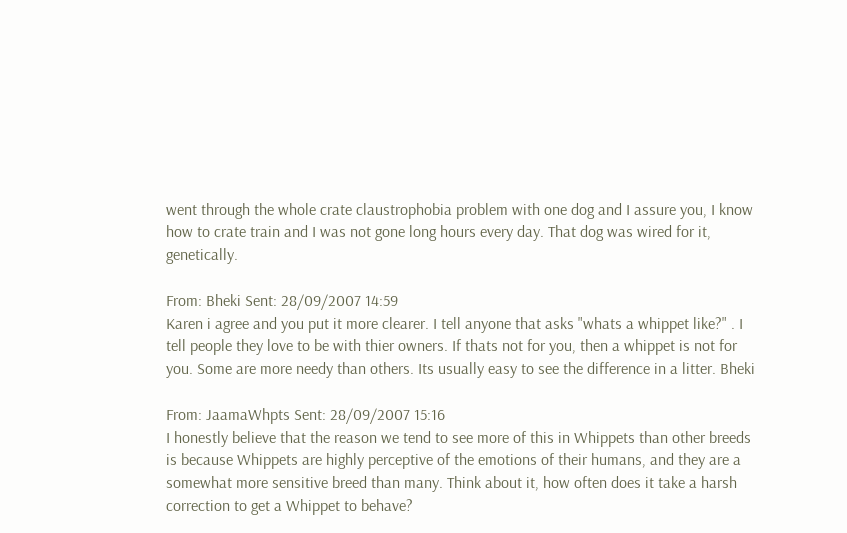went through the whole crate claustrophobia problem with one dog and I assure you, I know how to crate train and I was not gone long hours every day. That dog was wired for it, genetically.

From: Bheki Sent: 28/09/2007 14:59
Karen i agree and you put it more clearer. I tell anyone that asks "whats a whippet like?" . I tell people they love to be with thier owners. If thats not for you, then a whippet is not for you. Some are more needy than others. Its usually easy to see the difference in a litter. Bheki

From: JaamaWhpts Sent: 28/09/2007 15:16
I honestly believe that the reason we tend to see more of this in Whippets than other breeds is because Whippets are highly perceptive of the emotions of their humans, and they are a somewhat more sensitive breed than many. Think about it, how often does it take a harsh correction to get a Whippet to behave?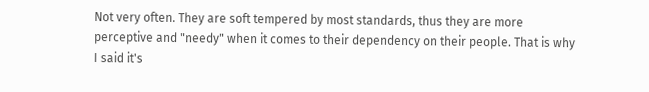Not very often. They are soft tempered by most standards, thus they are more perceptive and "needy" when it comes to their dependency on their people. That is why I said it's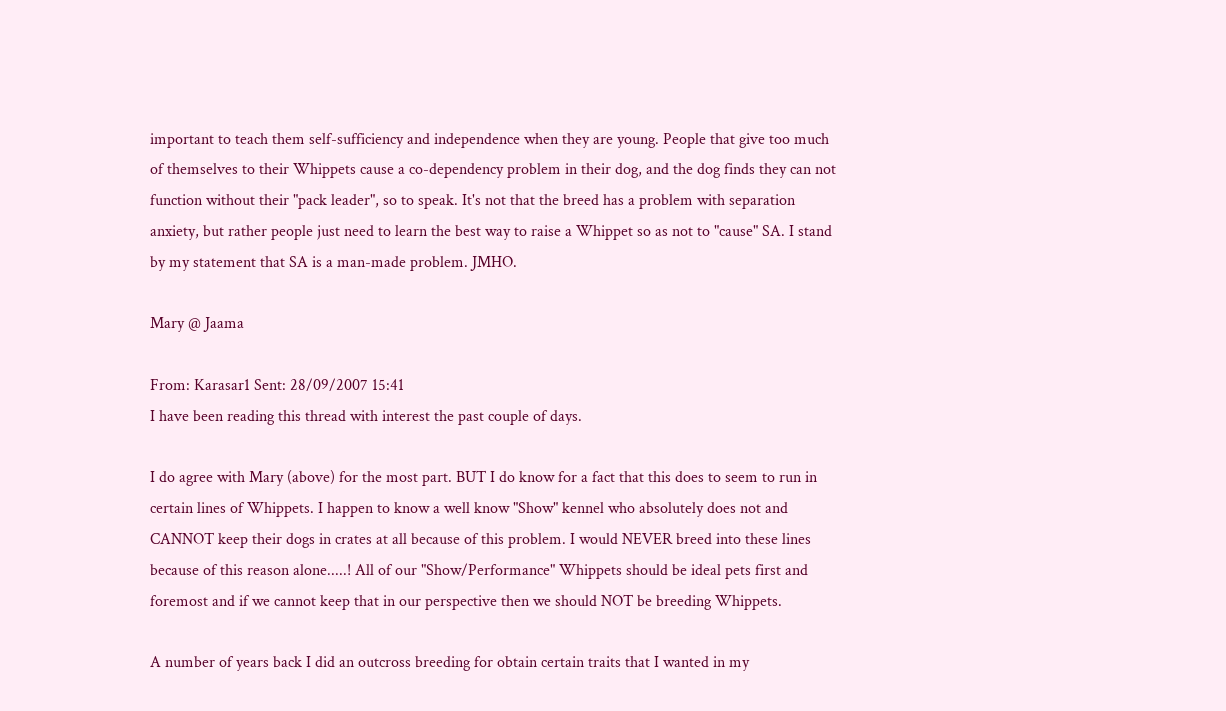important to teach them self-sufficiency and independence when they are young. People that give too much of themselves to their Whippets cause a co-dependency problem in their dog, and the dog finds they can not function without their "pack leader", so to speak. It's not that the breed has a problem with separation anxiety, but rather people just need to learn the best way to raise a Whippet so as not to "cause" SA. I stand by my statement that SA is a man-made problem. JMHO.

Mary @ Jaama

From: Karasar1 Sent: 28/09/2007 15:41
I have been reading this thread with interest the past couple of days.

I do agree with Mary (above) for the most part. BUT I do know for a fact that this does to seem to run in certain lines of Whippets. I happen to know a well know "Show" kennel who absolutely does not and CANNOT keep their dogs in crates at all because of this problem. I would NEVER breed into these lines because of this reason alone.....! All of our "Show/Performance" Whippets should be ideal pets first and foremost and if we cannot keep that in our perspective then we should NOT be breeding Whippets.

A number of years back I did an outcross breeding for obtain certain traits that I wanted in my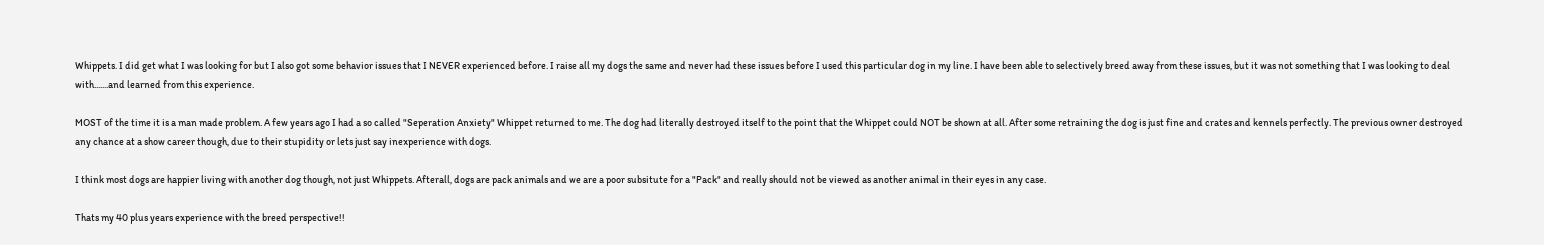Whippets. I did get what I was looking for but I also got some behavior issues that I NEVER experienced before. I raise all my dogs the same and never had these issues before I used this particular dog in my line. I have been able to selectively breed away from these issues, but it was not something that I was looking to deal with.......and learned from this experience.

MOST of the time it is a man made problem. A few years ago I had a so called "Seperation Anxiety" Whippet returned to me. The dog had literally destroyed itself to the point that the Whippet could NOT be shown at all. After some retraining the dog is just fine and crates and kennels perfectly. The previous owner destroyed any chance at a show career though, due to their stupidity or lets just say inexperience with dogs.

I think most dogs are happier living with another dog though, not just Whippets. Afterall, dogs are pack animals and we are a poor subsitute for a "Pack" and really should not be viewed as another animal in their eyes in any case.

Thats my 40 plus years experience with the breed perspective!!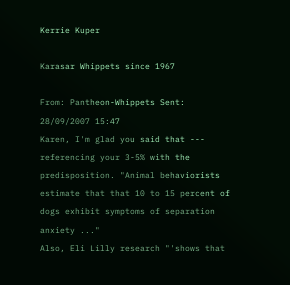Kerrie Kuper

Karasar Whippets since 1967

From: Pantheon-Whippets Sent: 28/09/2007 15:47
Karen, I'm glad you said that --- referencing your 3-5% with the predisposition. "Animal behaviorists estimate that that 10 to 15 percent of dogs exhibit symptoms of separation anxiety ..."
Also, Eli Lilly research "'shows that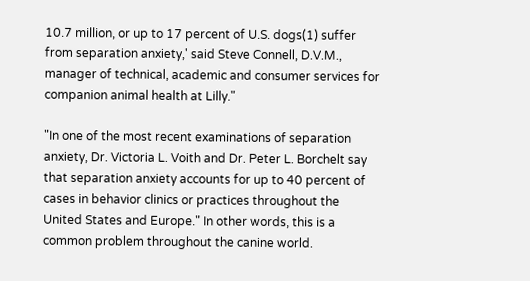10.7 million, or up to 17 percent of U.S. dogs(1) suffer from separation anxiety,' said Steve Connell, D.V.M., manager of technical, academic and consumer services for companion animal health at Lilly."

"In one of the most recent examinations of separation anxiety, Dr. Victoria L. Voith and Dr. Peter L. Borchelt say that separation anxiety accounts for up to 40 percent of cases in behavior clinics or practices throughout the United States and Europe." In other words, this is a common problem throughout the canine world.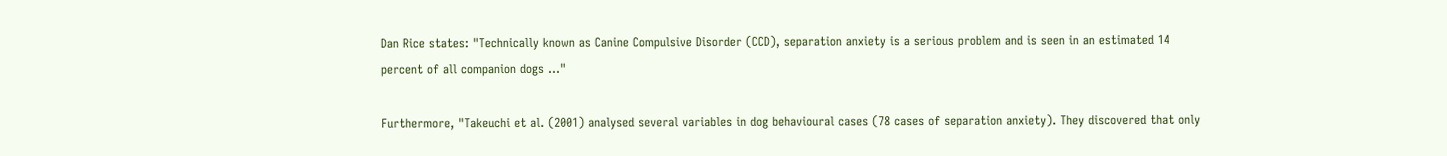Dan Rice states: "Technically known as Canine Compulsive Disorder (CCD), separation anxiety is a serious problem and is seen in an estimated 14 percent of all companion dogs ..."

Furthermore, "Takeuchi et al. (2001) analysed several variables in dog behavioural cases (78 cases of separation anxiety). They discovered that only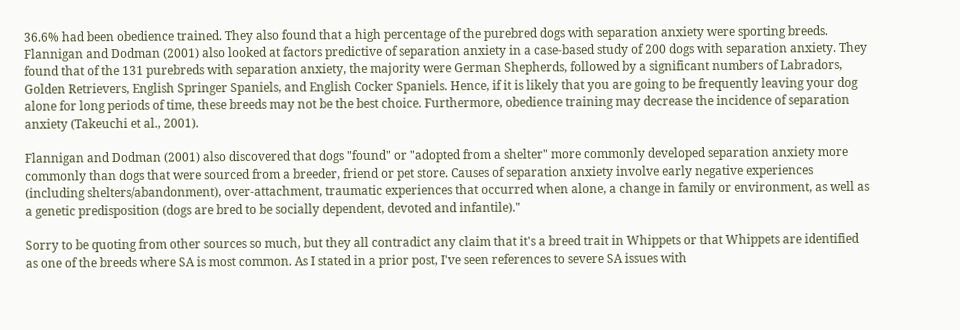36.6% had been obedience trained. They also found that a high percentage of the purebred dogs with separation anxiety were sporting breeds. Flannigan and Dodman (2001) also looked at factors predictive of separation anxiety in a case-based study of 200 dogs with separation anxiety. They found that of the 131 purebreds with separation anxiety, the majority were German Shepherds, followed by a significant numbers of Labradors, Golden Retrievers, English Springer Spaniels, and English Cocker Spaniels. Hence, if it is likely that you are going to be frequently leaving your dog alone for long periods of time, these breeds may not be the best choice. Furthermore, obedience training may decrease the incidence of separation anxiety (Takeuchi et al., 2001).

Flannigan and Dodman (2001) also discovered that dogs "found" or "adopted from a shelter" more commonly developed separation anxiety more commonly than dogs that were sourced from a breeder, friend or pet store. Causes of separation anxiety involve early negative experiences (including shelters/abandonment), over-attachment, traumatic experiences that occurred when alone, a change in family or environment, as well as a genetic predisposition (dogs are bred to be socially dependent, devoted and infantile)."

Sorry to be quoting from other sources so much, but they all contradict any claim that it's a breed trait in Whippets or that Whippets are identified as one of the breeds where SA is most common. As I stated in a prior post, I've seen references to severe SA issues with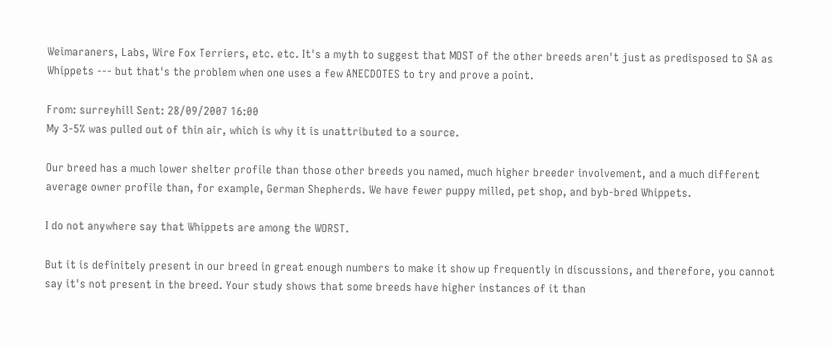Weimaraners, Labs, Wire Fox Terriers, etc. etc. It's a myth to suggest that MOST of the other breeds aren't just as predisposed to SA as Whippets --- but that's the problem when one uses a few ANECDOTES to try and prove a point.

From: surreyhill Sent: 28/09/2007 16:00
My 3-5% was pulled out of thin air, which is why it is unattributed to a source.

Our breed has a much lower shelter profile than those other breeds you named, much higher breeder involvement, and a much different average owner profile than, for example, German Shepherds. We have fewer puppy milled, pet shop, and byb-bred Whippets.

I do not anywhere say that Whippets are among the WORST.

But it is definitely present in our breed in great enough numbers to make it show up frequently in discussions, and therefore, you cannot say it's not present in the breed. Your study shows that some breeds have higher instances of it than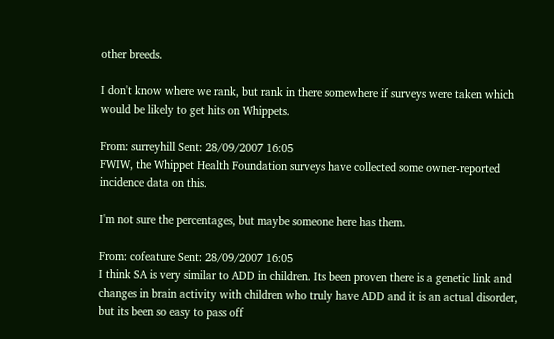other breeds.

I don't know where we rank, but rank in there somewhere if surveys were taken which would be likely to get hits on Whippets.

From: surreyhill Sent: 28/09/2007 16:05
FWIW, the Whippet Health Foundation surveys have collected some owner-reported incidence data on this.

I'm not sure the percentages, but maybe someone here has them.

From: cofeature Sent: 28/09/2007 16:05
I think SA is very similar to ADD in children. Its been proven there is a genetic link and changes in brain activity with children who truly have ADD and it is an actual disorder, but its been so easy to pass off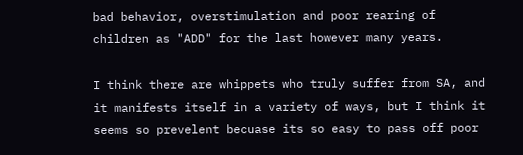bad behavior, overstimulation and poor rearing of children as "ADD" for the last however many years.

I think there are whippets who truly suffer from SA, and it manifests itself in a variety of ways, but I think it seems so prevelent becuase its so easy to pass off poor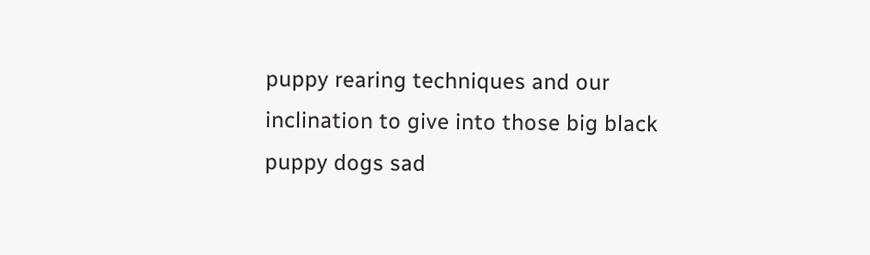puppy rearing techniques and our inclination to give into those big black puppy dogs sad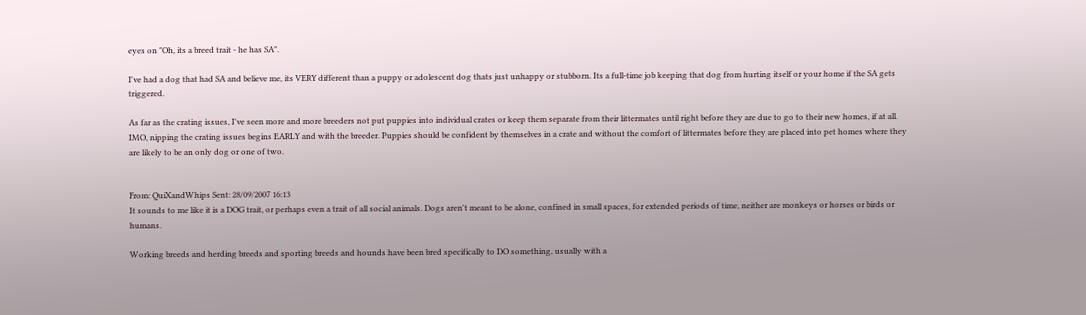eyes on "Oh, its a breed trait - he has SA".

I've had a dog that had SA and believe me, its VERY different than a puppy or adolescent dog thats just unhappy or stubborn. Its a full-time job keeping that dog from hurting itself or your home if the SA gets triggered.

As far as the crating issues, I've seen more and more breeders not put puppies into individual crates or keep them separate from their littermates until right before they are due to go to their new homes, if at all. IMO, nipping the crating issues begins EARLY and with the breeder. Puppies should be confident by themselves in a crate and without the comfort of littermates before they are placed into pet homes where they are likely to be an only dog or one of two.


From: QuiXandWhips Sent: 28/09/2007 16:13
It sounds to me like it is a DOG trait, or perhaps even a trait of all social animals. Dogs aren't meant to be alone, confined in small spaces, for extended periods of time, neither are monkeys or horses or birds or humans.

Working breeds and herding breeds and sporting breeds and hounds have been bred specifically to DO something, usually with a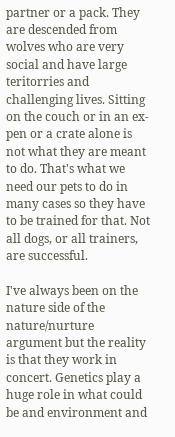partner or a pack. They are descended from wolves who are very social and have large teritorries and challenging lives. Sitting on the couch or in an ex-pen or a crate alone is not what they are meant to do. That's what we need our pets to do in many cases so they have to be trained for that. Not all dogs, or all trainers, are successful.

I've always been on the nature side of the nature/nurture argument but the reality is that they work in concert. Genetics play a huge role in what could be and environment and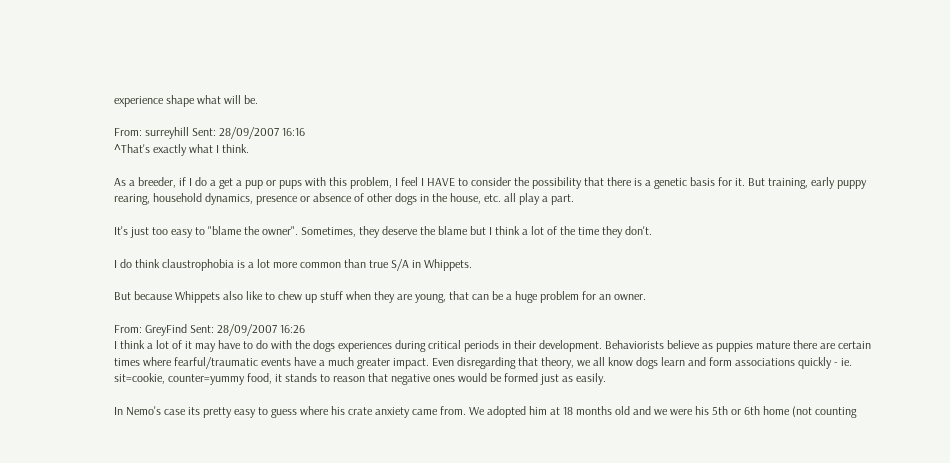experience shape what will be.

From: surreyhill Sent: 28/09/2007 16:16
^That's exactly what I think.

As a breeder, if I do a get a pup or pups with this problem, I feel I HAVE to consider the possibility that there is a genetic basis for it. But training, early puppy rearing, household dynamics, presence or absence of other dogs in the house, etc. all play a part.

It's just too easy to "blame the owner". Sometimes, they deserve the blame but I think a lot of the time they don't.

I do think claustrophobia is a lot more common than true S/A in Whippets.

But because Whippets also like to chew up stuff when they are young, that can be a huge problem for an owner.

From: GreyFind Sent: 28/09/2007 16:26
I think a lot of it may have to do with the dogs experiences during critical periods in their development. Behaviorists believe as puppies mature there are certain times where fearful/traumatic events have a much greater impact. Even disregarding that theory, we all know dogs learn and form associations quickly - ie. sit=cookie, counter=yummy food, it stands to reason that negative ones would be formed just as easily.

In Nemo's case its pretty easy to guess where his crate anxiety came from. We adopted him at 18 months old and we were his 5th or 6th home (not counting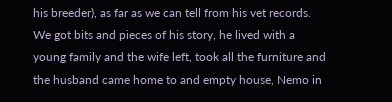his breeder), as far as we can tell from his vet records. We got bits and pieces of his story, he lived with a young family and the wife left, took all the furniture and the husband came home to and empty house, Nemo in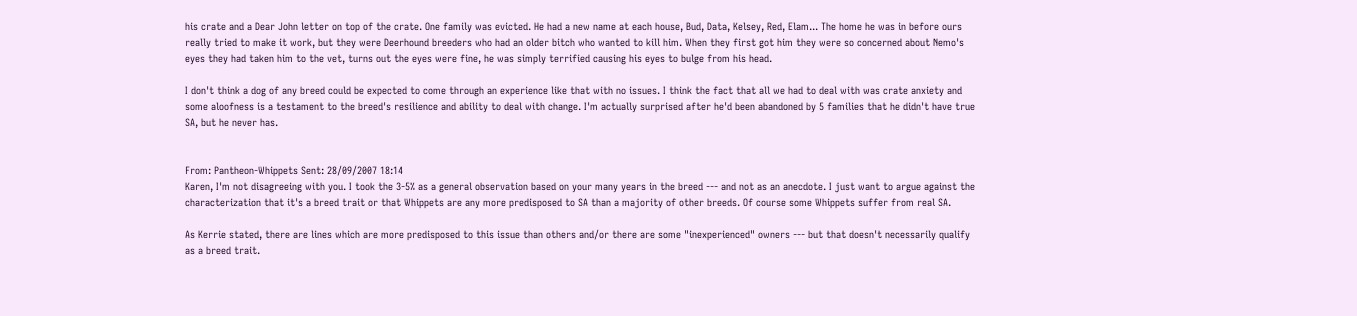his crate and a Dear John letter on top of the crate. One family was evicted. He had a new name at each house, Bud, Data, Kelsey, Red, Elam... The home he was in before ours really tried to make it work, but they were Deerhound breeders who had an older bitch who wanted to kill him. When they first got him they were so concerned about Nemo's eyes they had taken him to the vet, turns out the eyes were fine, he was simply terrified causing his eyes to bulge from his head.

I don't think a dog of any breed could be expected to come through an experience like that with no issues. I think the fact that all we had to deal with was crate anxiety and some aloofness is a testament to the breed's resilience and ability to deal with change. I'm actually surprised after he'd been abandoned by 5 families that he didn't have true SA, but he never has.


From: Pantheon-Whippets Sent: 28/09/2007 18:14
Karen, I'm not disagreeing with you. I took the 3-5% as a general observation based on your many years in the breed --- and not as an anecdote. I just want to argue against the characterization that it's a breed trait or that Whippets are any more predisposed to SA than a majority of other breeds. Of course some Whippets suffer from real SA.

As Kerrie stated, there are lines which are more predisposed to this issue than others and/or there are some "inexperienced" owners --- but that doesn't necessarily qualify as a breed trait.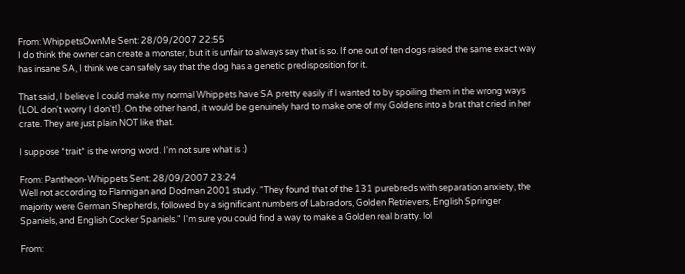From: WhippetsOwnMe Sent: 28/09/2007 22:55
I do think the owner can create a monster, but it is unfair to always say that is so. If one out of ten dogs raised the same exact way has insane SA, I think we can safely say that the dog has a genetic predisposition for it.

That said, I believe I could make my normal Whippets have SA pretty easily if I wanted to by spoiling them in the wrong ways (LOL don't worry I don't!). On the other hand, it would be genuinely hard to make one of my Goldens into a brat that cried in her crate. They are just plain NOT like that.

I suppose *trait* is the wrong word. I'm not sure what is :)

From: Pantheon-Whippets Sent: 28/09/2007 23:24
Well not according to Flannigan and Dodman 2001 study. "They found that of the 131 purebreds with separation anxiety, the majority were German Shepherds, followed by a significant numbers of Labradors, Golden Retrievers, English Springer Spaniels, and English Cocker Spaniels." I'm sure you could find a way to make a Golden real bratty. lol

From: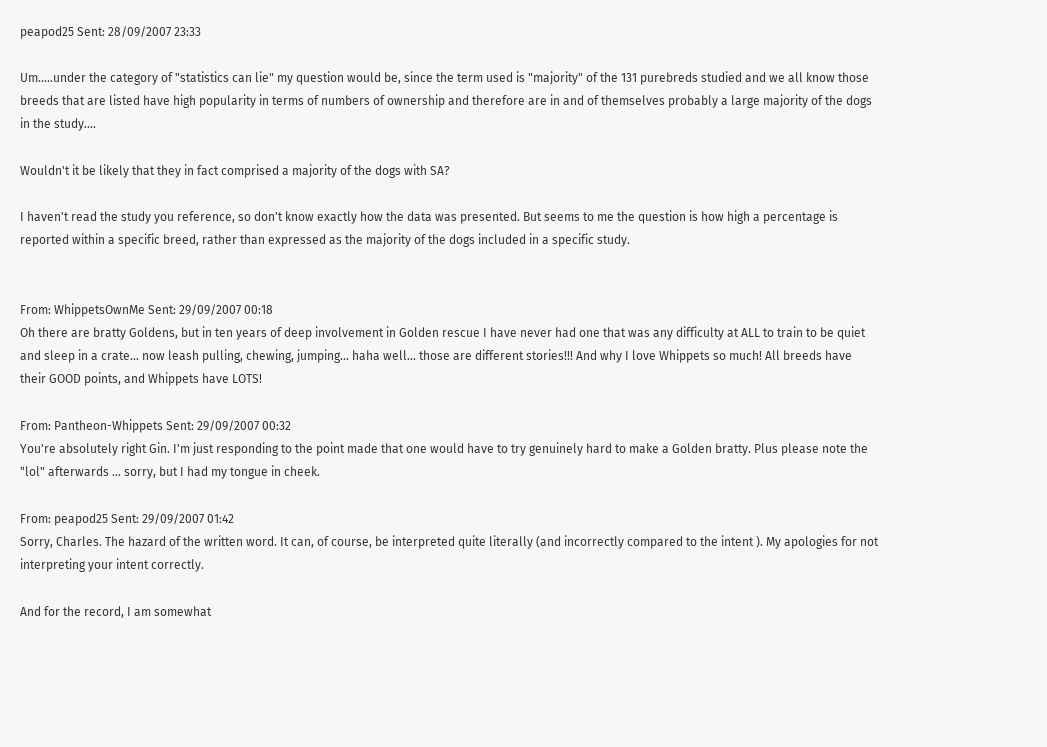peapod25 Sent: 28/09/2007 23:33

Um.....under the category of "statistics can lie" my question would be, since the term used is "majority" of the 131 purebreds studied and we all know those breeds that are listed have high popularity in terms of numbers of ownership and therefore are in and of themselves probably a large majority of the dogs in the study....

Wouldn't it be likely that they in fact comprised a majority of the dogs with SA?

I haven't read the study you reference, so don't know exactly how the data was presented. But seems to me the question is how high a percentage is reported within a specific breed, rather than expressed as the majority of the dogs included in a specific study.


From: WhippetsOwnMe Sent: 29/09/2007 00:18
Oh there are bratty Goldens, but in ten years of deep involvement in Golden rescue I have never had one that was any difficulty at ALL to train to be quiet and sleep in a crate... now leash pulling, chewing, jumping... haha well... those are different stories!!! And why I love Whippets so much! All breeds have their GOOD points, and Whippets have LOTS!

From: Pantheon-Whippets Sent: 29/09/2007 00:32
You're absolutely right Gin. I'm just responding to the point made that one would have to try genuinely hard to make a Golden bratty. Plus please note the "lol" afterwards ... sorry, but I had my tongue in cheek.

From: peapod25 Sent: 29/09/2007 01:42
Sorry, Charles. The hazard of the written word. It can, of course, be interpreted quite literally (and incorrectly compared to the intent ). My apologies for not interpreting your intent correctly.

And for the record, I am somewhat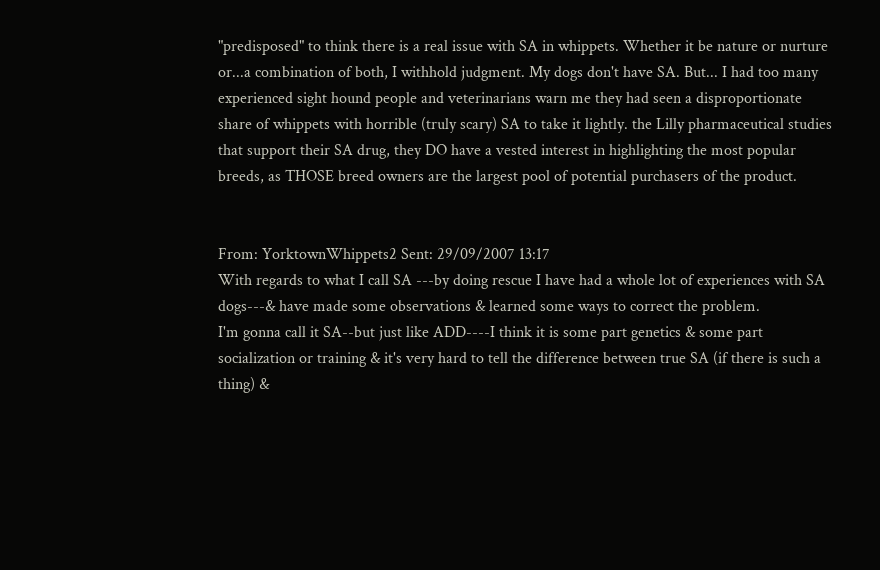"predisposed" to think there is a real issue with SA in whippets. Whether it be nature or nurture or...a combination of both, I withhold judgment. My dogs don't have SA. But... I had too many experienced sight hound people and veterinarians warn me they had seen a disproportionate share of whippets with horrible (truly scary) SA to take it lightly. the Lilly pharmaceutical studies that support their SA drug, they DO have a vested interest in highlighting the most popular breeds, as THOSE breed owners are the largest pool of potential purchasers of the product.


From: YorktownWhippets2 Sent: 29/09/2007 13:17
With regards to what I call SA ---by doing rescue I have had a whole lot of experiences with SA dogs---& have made some observations & learned some ways to correct the problem.
I'm gonna call it SA--but just like ADD----I think it is some part genetics & some part socialization or training & it's very hard to tell the difference between true SA (if there is such a thing) &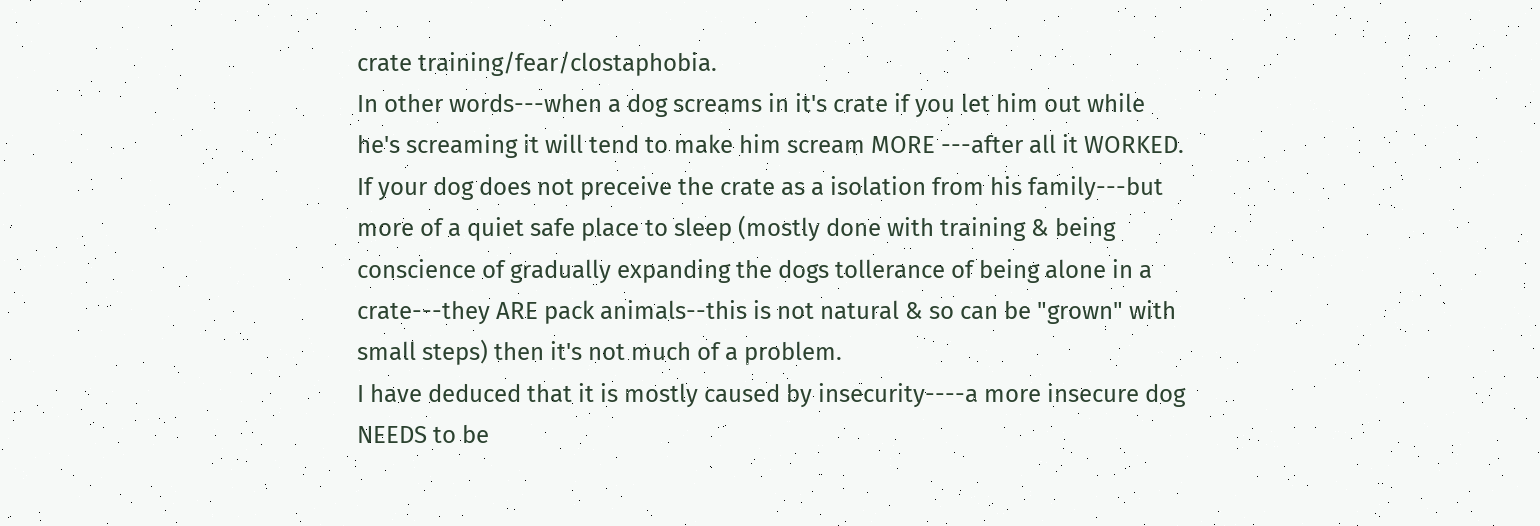crate training/fear/clostaphobia.
In other words---when a dog screams in it's crate if you let him out while he's screaming it will tend to make him scream MORE ---after all it WORKED. If your dog does not preceive the crate as a isolation from his family---but more of a quiet safe place to sleep (mostly done with training & being conscience of gradually expanding the dogs tollerance of being alone in a crate---they ARE pack animals--this is not natural & so can be "grown" with small steps) then it's not much of a problem.
I have deduced that it is mostly caused by insecurity----a more insecure dog NEEDS to be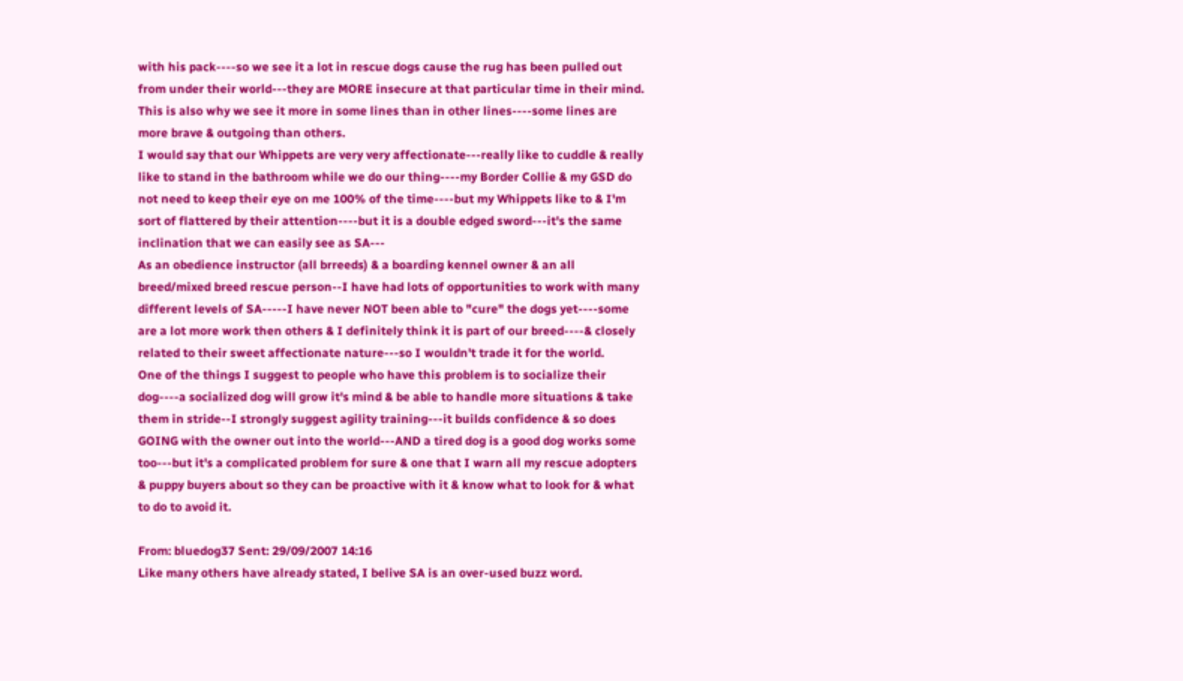with his pack----so we see it a lot in rescue dogs cause the rug has been pulled out from under their world---they are MORE insecure at that particular time in their mind. This is also why we see it more in some lines than in other lines----some lines are more brave & outgoing than others.
I would say that our Whippets are very very affectionate---really like to cuddle & really like to stand in the bathroom while we do our thing----my Border Collie & my GSD do not need to keep their eye on me 100% of the time----but my Whippets like to & I'm sort of flattered by their attention----but it is a double edged sword---it's the same inclination that we can easily see as SA---
As an obedience instructor (all brreeds) & a boarding kennel owner & an all breed/mixed breed rescue person--I have had lots of opportunities to work with many different levels of SA-----I have never NOT been able to "cure" the dogs yet----some are a lot more work then others & I definitely think it is part of our breed----& closely related to their sweet affectionate nature---so I wouldn't trade it for the world.
One of the things I suggest to people who have this problem is to socialize their dog----a socialized dog will grow it's mind & be able to handle more situations & take them in stride--I strongly suggest agility training---it builds confidence & so does GOING with the owner out into the world---AND a tired dog is a good dog works some too---but it's a complicated problem for sure & one that I warn all my rescue adopters & puppy buyers about so they can be proactive with it & know what to look for & what to do to avoid it.

From: bluedog37 Sent: 29/09/2007 14:16
Like many others have already stated, I belive SA is an over-used buzz word.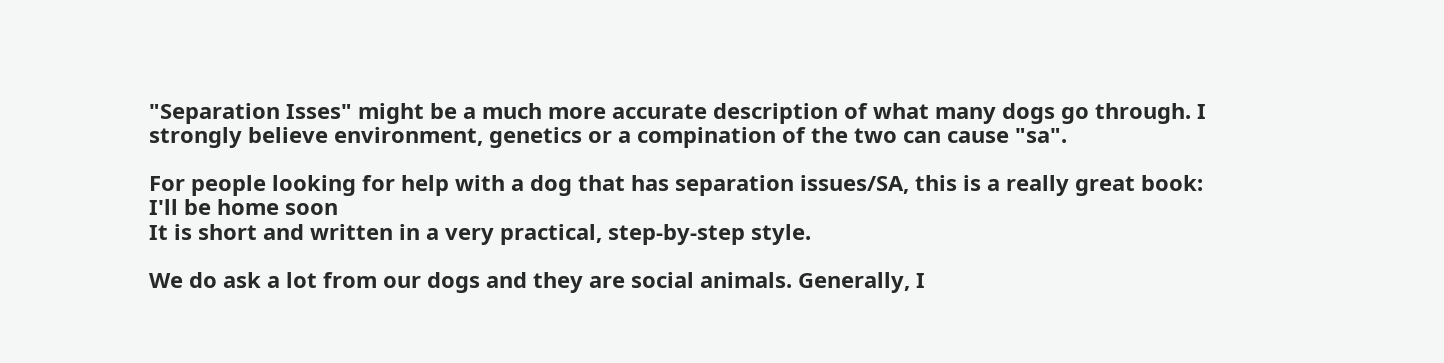"Separation Isses" might be a much more accurate description of what many dogs go through. I strongly believe environment, genetics or a compination of the two can cause "sa".

For people looking for help with a dog that has separation issues/SA, this is a really great book:
I'll be home soon
It is short and written in a very practical, step-by-step style.

We do ask a lot from our dogs and they are social animals. Generally, I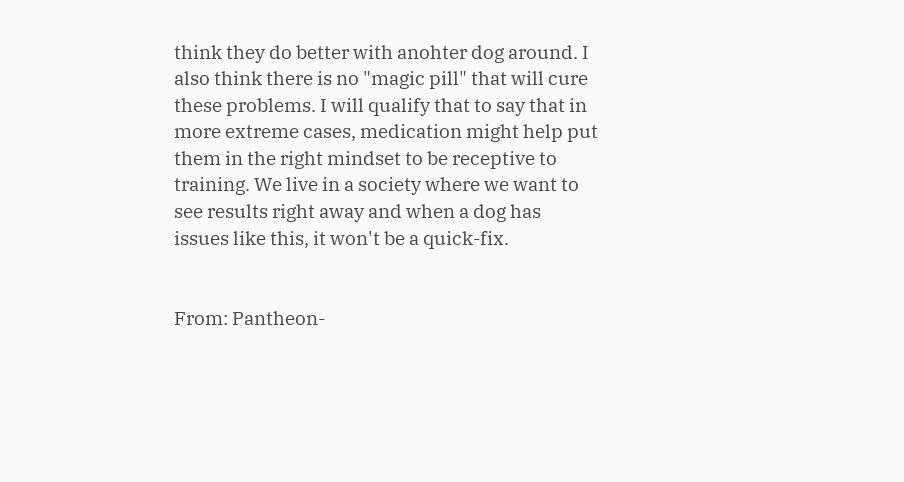think they do better with anohter dog around. I also think there is no "magic pill" that will cure these problems. I will qualify that to say that in more extreme cases, medication might help put them in the right mindset to be receptive to training. We live in a society where we want to see results right away and when a dog has issues like this, it won't be a quick-fix.


From: Pantheon-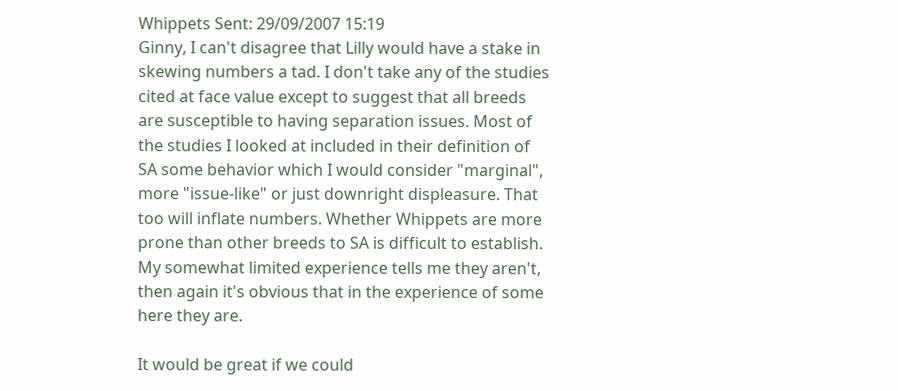Whippets Sent: 29/09/2007 15:19
Ginny, I can't disagree that Lilly would have a stake in skewing numbers a tad. I don't take any of the studies cited at face value except to suggest that all breeds are susceptible to having separation issues. Most of the studies I looked at included in their definition of SA some behavior which I would consider "marginal", more "issue-like" or just downright displeasure. That too will inflate numbers. Whether Whippets are more prone than other breeds to SA is difficult to establish. My somewhat limited experience tells me they aren't, then again it's obvious that in the experience of some here they are.

It would be great if we could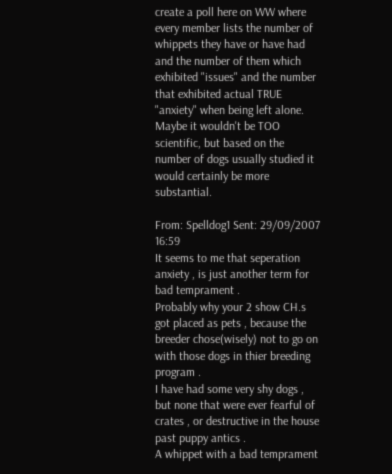create a poll here on WW where every member lists the number of whippets they have or have had and the number of them which exhibited "issues" and the number that exhibited actual TRUE "anxiety" when being left alone. Maybe it wouldn't be TOO scientific, but based on the number of dogs usually studied it would certainly be more substantial.

From: Spelldog1 Sent: 29/09/2007 16:59
It seems to me that seperation anxiety , is just another term for bad temprament .
Probably why your 2 show CH.s got placed as pets , because the breeder chose(wisely) not to go on with those dogs in thier breeding program .
I have had some very shy dogs , but none that were ever fearful of crates , or destructive in the house past puppy antics .
A whippet with a bad temprament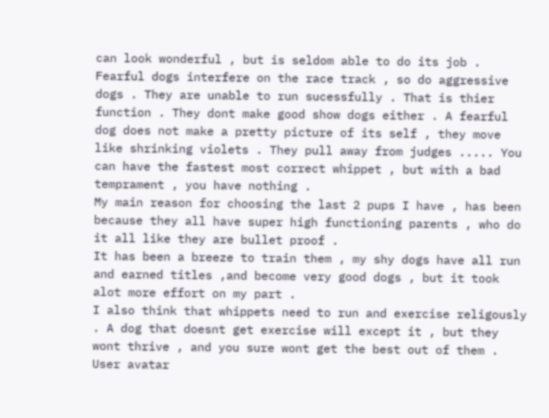can look wonderful , but is seldom able to do its job . Fearful dogs interfere on the race track , so do aggressive dogs . They are unable to run sucessfully . That is thier function . They dont make good show dogs either . A fearful dog does not make a pretty picture of its self , they move like shrinking violets . They pull away from judges ..... You can have the fastest most correct whippet , but with a bad temprament , you have nothing .
My main reason for choosing the last 2 pups I have , has been because they all have super high functioning parents , who do it all like they are bullet proof .
It has been a breeze to train them , my shy dogs have all run and earned titles ,and become very good dogs , but it took alot more effort on my part .
I also think that whippets need to run and exercise religously . A dog that doesnt get exercise will except it , but they wont thrive , and you sure wont get the best out of them .
User avatar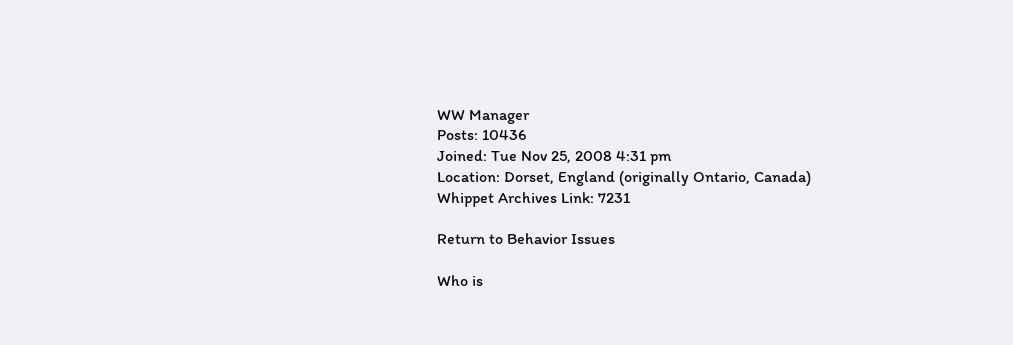WW Manager
Posts: 10436
Joined: Tue Nov 25, 2008 4:31 pm
Location: Dorset, England (originally Ontario, Canada)
Whippet Archives Link: 7231

Return to Behavior Issues

Who is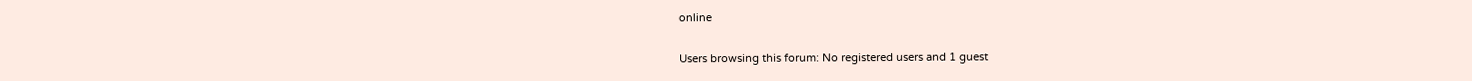online

Users browsing this forum: No registered users and 1 guest